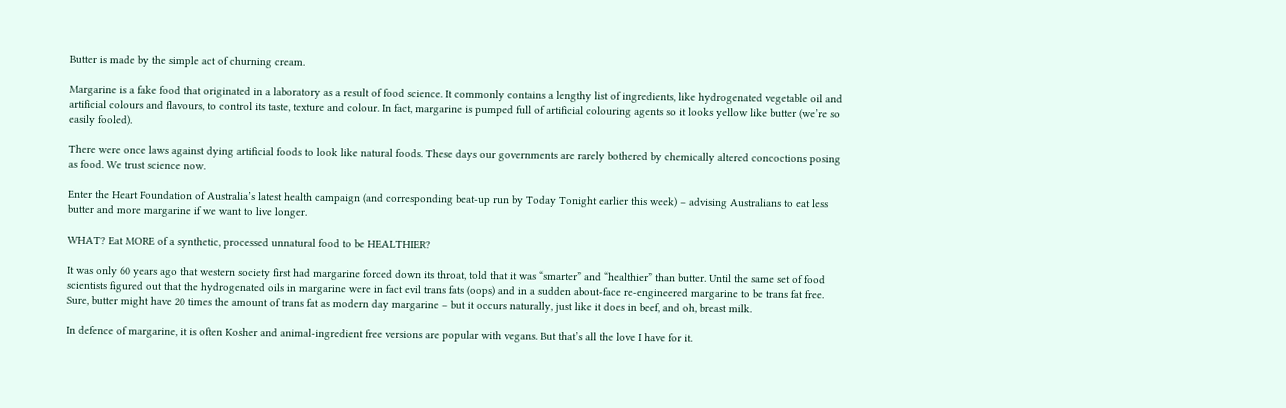Butter is made by the simple act of churning cream.

Margarine is a fake food that originated in a laboratory as a result of food science. It commonly contains a lengthy list of ingredients, like hydrogenated vegetable oil and artificial colours and flavours, to control its taste, texture and colour. In fact, margarine is pumped full of artificial colouring agents so it looks yellow like butter (we’re so easily fooled).

There were once laws against dying artificial foods to look like natural foods. These days our governments are rarely bothered by chemically altered concoctions posing as food. We trust science now.

Enter the Heart Foundation of Australia’s latest health campaign (and corresponding beat-up run by Today Tonight earlier this week) – advising Australians to eat less butter and more margarine if we want to live longer.

WHAT? Eat MORE of a synthetic, processed unnatural food to be HEALTHIER?

It was only 60 years ago that western society first had margarine forced down its throat, told that it was “smarter” and “healthier” than butter. Until the same set of food scientists figured out that the hydrogenated oils in margarine were in fact evil trans fats (oops) and in a sudden about-face re-engineered margarine to be trans fat free. Sure, butter might have 20 times the amount of trans fat as modern day margarine – but it occurs naturally, just like it does in beef, and oh, breast milk.

In defence of margarine, it is often Kosher and animal-ingredient free versions are popular with vegans. But that’s all the love I have for it.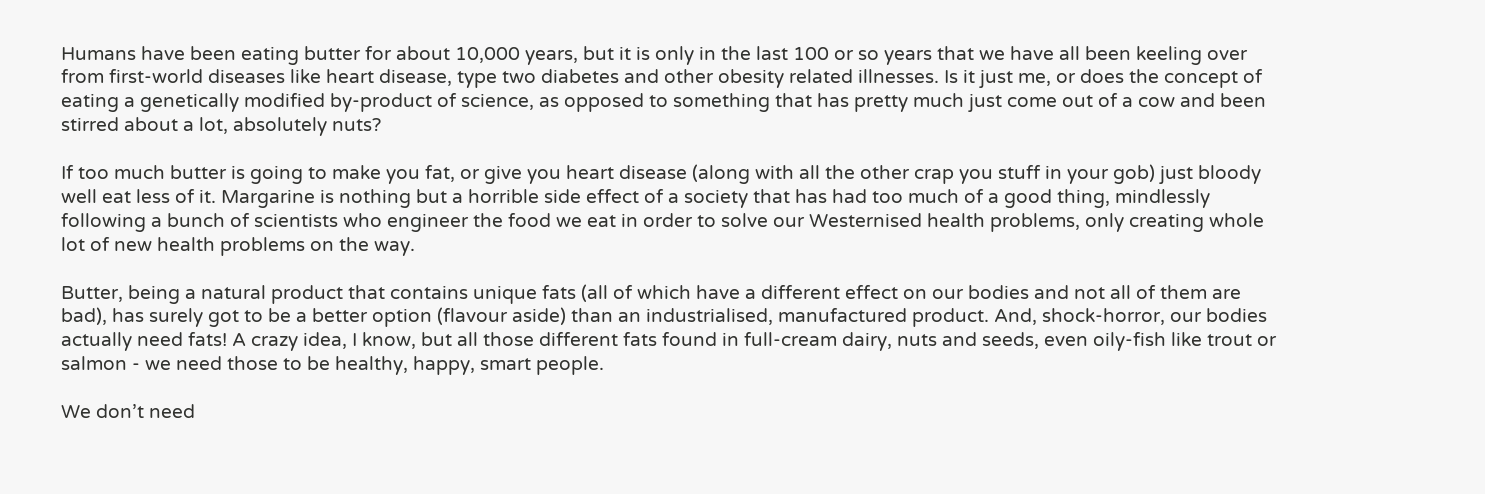Humans have been eating butter for about 10,000 years, but it is only in the last 100 or so years that we have all been keeling over from first-world diseases like heart disease, type two diabetes and other obesity related illnesses. Is it just me, or does the concept of eating a genetically modified by-product of science, as opposed to something that has pretty much just come out of a cow and been stirred about a lot, absolutely nuts?

If too much butter is going to make you fat, or give you heart disease (along with all the other crap you stuff in your gob) just bloody well eat less of it. Margarine is nothing but a horrible side effect of a society that has had too much of a good thing, mindlessly following a bunch of scientists who engineer the food we eat in order to solve our Westernised health problems, only creating whole lot of new health problems on the way.

Butter, being a natural product that contains unique fats (all of which have a different effect on our bodies and not all of them are bad), has surely got to be a better option (flavour aside) than an industrialised, manufactured product. And, shock-horror, our bodies actually need fats! A crazy idea, I know, but all those different fats found in full-cream dairy, nuts and seeds, even oily-fish like trout or salmon - we need those to be healthy, happy, smart people.

We don’t need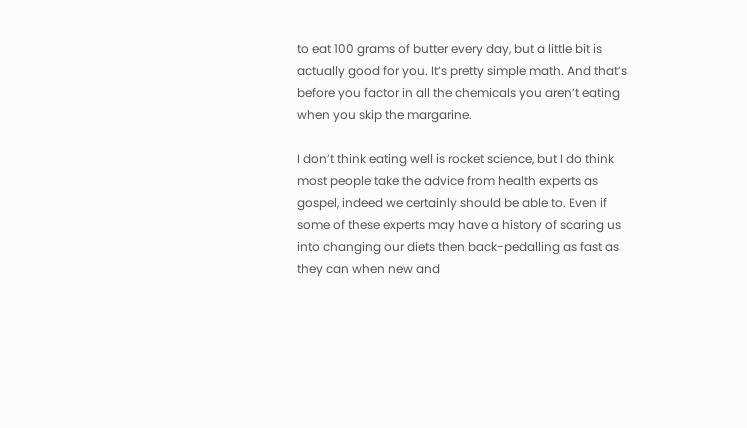to eat 100 grams of butter every day, but a little bit is actually good for you. It’s pretty simple math. And that’s before you factor in all the chemicals you aren’t eating when you skip the margarine.

I don’t think eating well is rocket science, but I do think most people take the advice from health experts as gospel, indeed we certainly should be able to. Even if some of these experts may have a history of scaring us into changing our diets then back-pedalling as fast as they can when new and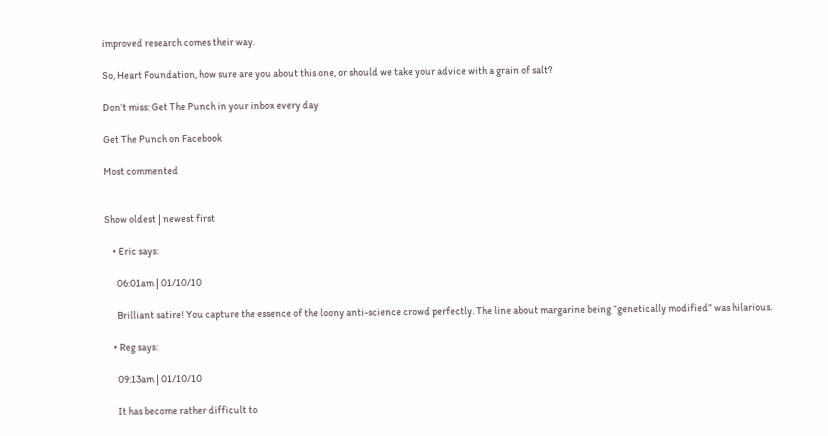improved research comes their way.

So, Heart Foundation, how sure are you about this one, or should we take your advice with a grain of salt?

Don’t miss: Get The Punch in your inbox every day

Get The Punch on Facebook

Most commented


Show oldest | newest first

    • Eric says:

      06:01am | 01/10/10

      Brilliant satire! You capture the essence of the loony anti-science crowd perfectly. The line about margarine being “genetically modified” was hilarious.

    • Reg says:

      09:13am | 01/10/10

      It has become rather difficult to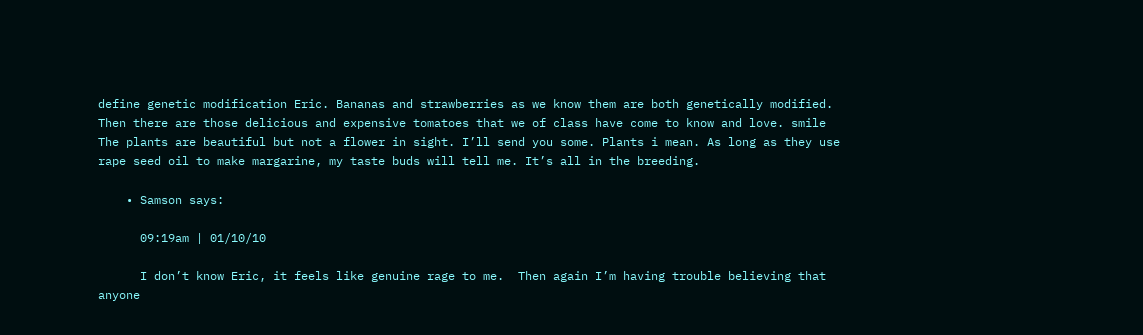define genetic modification Eric. Bananas and strawberries as we know them are both genetically modified. Then there are those delicious and expensive tomatoes that we of class have come to know and love. smile The plants are beautiful but not a flower in sight. I’ll send you some. Plants i mean. As long as they use rape seed oil to make margarine, my taste buds will tell me. It’s all in the breeding.

    • Samson says:

      09:19am | 01/10/10

      I don’t know Eric, it feels like genuine rage to me.  Then again I’m having trouble believing that anyone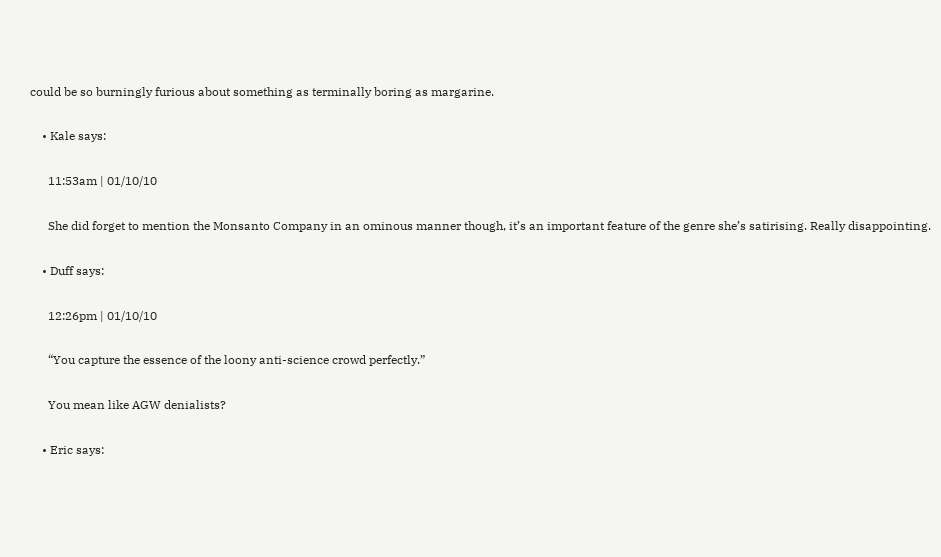could be so burningly furious about something as terminally boring as margarine.

    • Kale says:

      11:53am | 01/10/10

      She did forget to mention the Monsanto Company in an ominous manner though, it’s an important feature of the genre she’s satirising. Really disappointing.

    • Duff says:

      12:26pm | 01/10/10

      “You capture the essence of the loony anti-science crowd perfectly.”

      You mean like AGW denialists?

    • Eric says: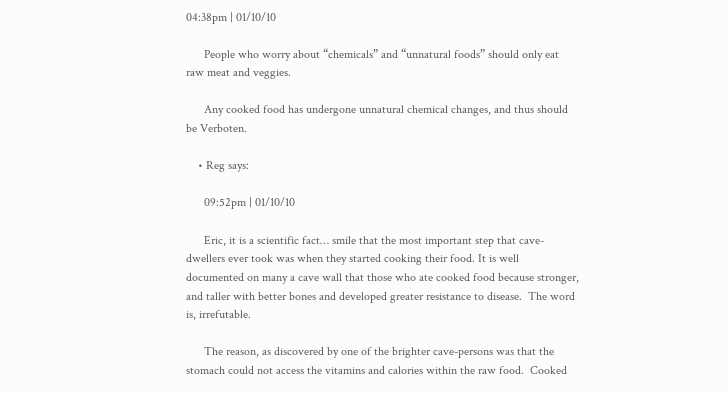04:38pm | 01/10/10

      People who worry about “chemicals” and “unnatural foods” should only eat raw meat and veggies.

      Any cooked food has undergone unnatural chemical changes, and thus should be Verboten.

    • Reg says:

      09:52pm | 01/10/10

      Eric, it is a scientific fact… smile that the most important step that cave-dwellers ever took was when they started cooking their food. It is well documented on many a cave wall that those who ate cooked food because stronger, and taller with better bones and developed greater resistance to disease.  The word is, irrefutable.

      The reason, as discovered by one of the brighter cave-persons was that the stomach could not access the vitamins and calories within the raw food.  Cooked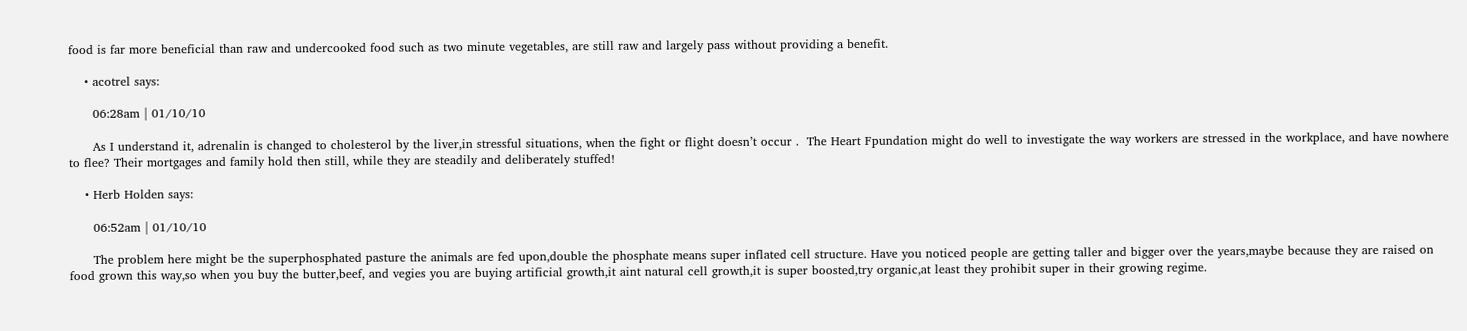food is far more beneficial than raw and undercooked food such as two minute vegetables, are still raw and largely pass without providing a benefit.

    • acotrel says:

      06:28am | 01/10/10

      As I understand it, adrenalin is changed to cholesterol by the liver,in stressful situations, when the fight or flight doesn’t occur .  The Heart Fpundation might do well to investigate the way workers are stressed in the workplace, and have nowhere to flee? Their mortgages and family hold then still, while they are steadily and deliberately stuffed!

    • Herb Holden says:

      06:52am | 01/10/10

      The problem here might be the superphosphated pasture the animals are fed upon,double the phosphate means super inflated cell structure. Have you noticed people are getting taller and bigger over the years,maybe because they are raised on food grown this way,so when you buy the butter,beef, and vegies you are buying artificial growth,it aint natural cell growth,it is super boosted,try organic,at least they prohibit super in their growing regime.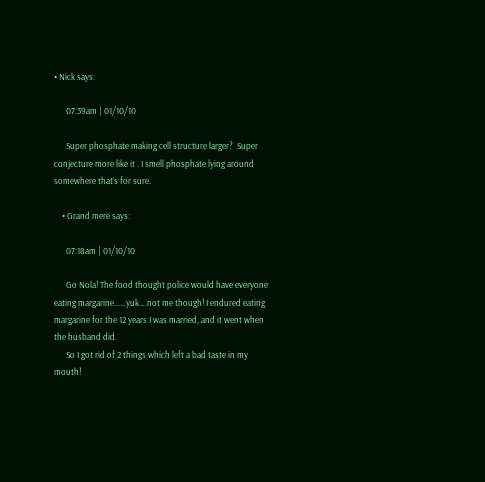• Nick says:

      07:39am | 01/10/10

      Super phosphate making cell structure larger?  Super conjecture more like it . I smell phosphate lying around somewhere that’s for sure.

    • Grand mere says:

      07:18am | 01/10/10

      Go Nola! The food thought police would have everyone eating margarine…...yuk….not me though! I endured eating margarine for the 12 years I was married, and it went when the husband did.
      So I got rid of 2 things which left a bad taste in my mouth!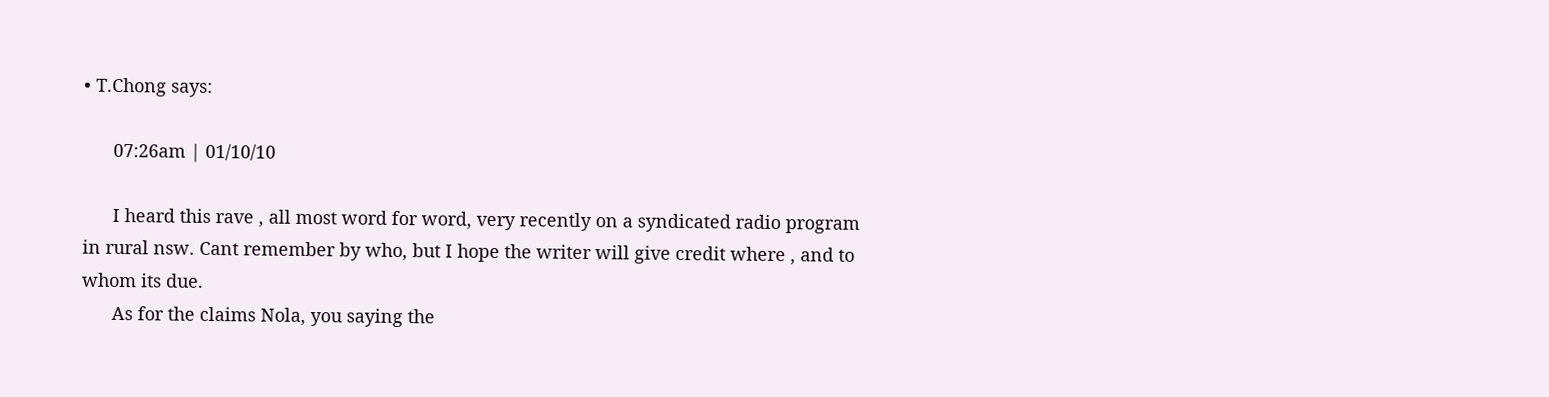• T.Chong says:

      07:26am | 01/10/10

      I heard this rave , all most word for word, very recently on a syndicated radio program in rural nsw. Cant remember by who, but I hope the writer will give credit where , and to whom its due.
      As for the claims Nola, you saying the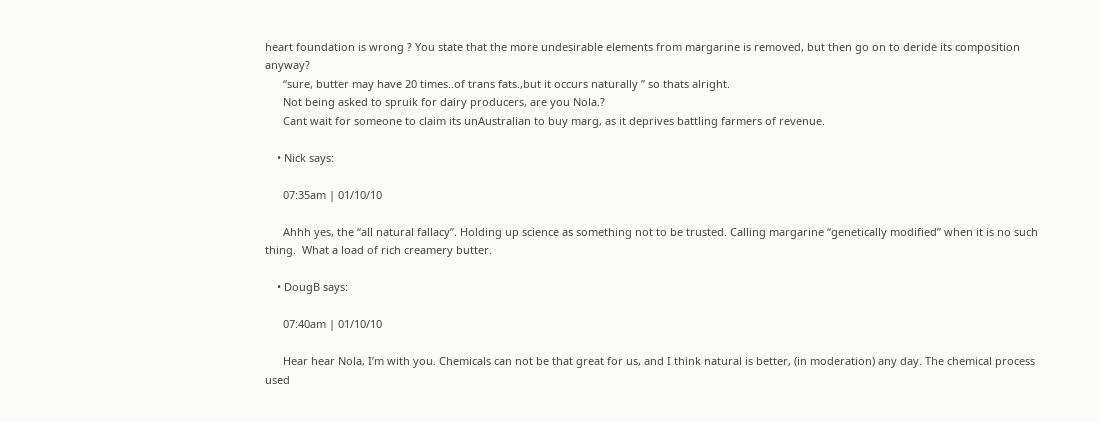heart foundation is wrong ? You state that the more undesirable elements from margarine is removed, but then go on to deride its composition anyway?
      “sure, butter may have 20 times..of trans fats.,but it occurs naturally ” so thats alright.
      Not being asked to spruik for dairy producers, are you Nola.?
      Cant wait for someone to claim its unAustralian to buy marg, as it deprives battling farmers of revenue.

    • Nick says:

      07:35am | 01/10/10

      Ahhh yes, the “all natural fallacy”. Holding up science as something not to be trusted. Calling margarine “genetically modified” when it is no such thing.  What a load of rich creamery butter.

    • DougB says:

      07:40am | 01/10/10

      Hear hear Nola, I’m with you. Chemicals can not be that great for us, and I think natural is better, (in moderation) any day. The chemical process used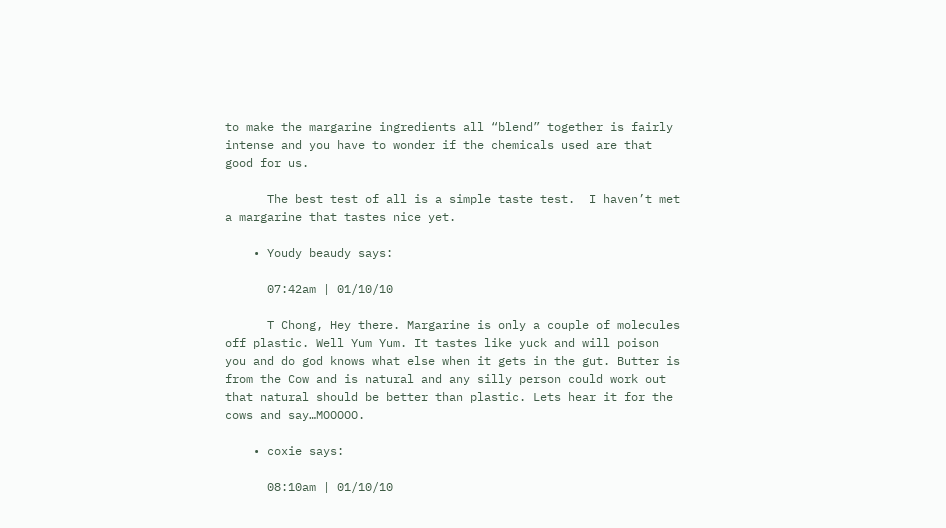to make the margarine ingredients all “blend” together is fairly intense and you have to wonder if the chemicals used are that good for us.

      The best test of all is a simple taste test.  I haven’t met a margarine that tastes nice yet.

    • Youdy beaudy says:

      07:42am | 01/10/10

      T Chong, Hey there. Margarine is only a couple of molecules off plastic. Well Yum Yum. It tastes like yuck and will poison you and do god knows what else when it gets in the gut. Butter is from the Cow and is natural and any silly person could work out that natural should be better than plastic. Lets hear it for the cows and say…MOOOOO.

    • coxie says:

      08:10am | 01/10/10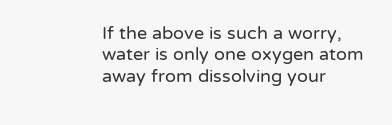If the above is such a worry, water is only one oxygen atom away from dissolving your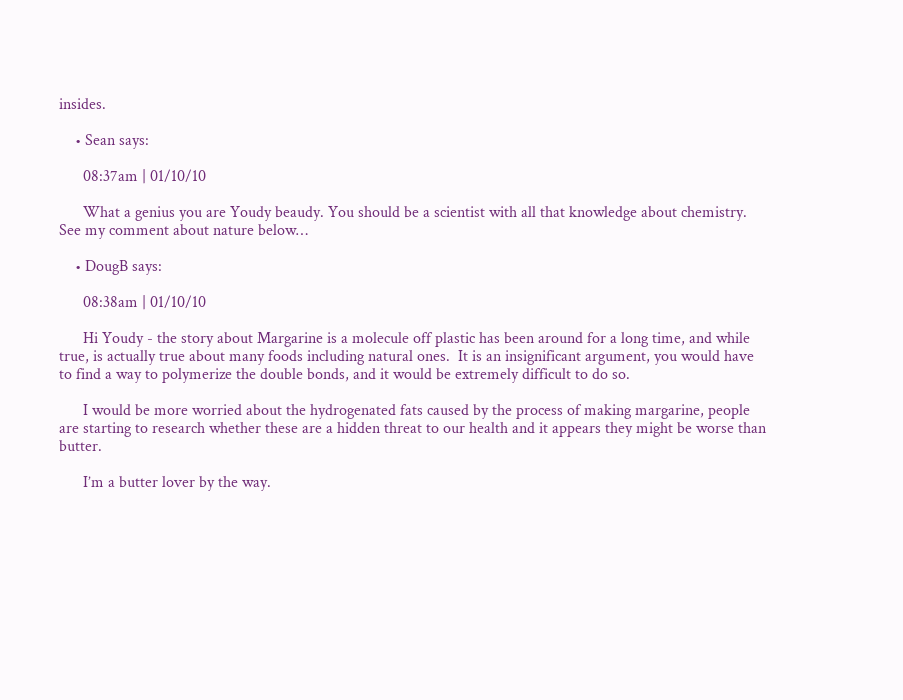insides.

    • Sean says:

      08:37am | 01/10/10

      What a genius you are Youdy beaudy. You should be a scientist with all that knowledge about chemistry. See my comment about nature below…

    • DougB says:

      08:38am | 01/10/10

      Hi Youdy - the story about Margarine is a molecule off plastic has been around for a long time, and while true, is actually true about many foods including natural ones.  It is an insignificant argument, you would have to find a way to polymerize the double bonds, and it would be extremely difficult to do so.

      I would be more worried about the hydrogenated fats caused by the process of making margarine, people are starting to research whether these are a hidden threat to our health and it appears they might be worse than butter.

      I’m a butter lover by the way.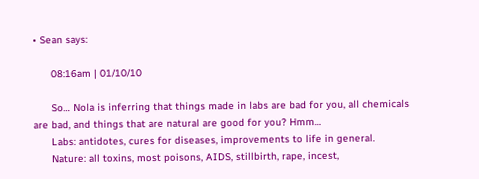• Sean says:

      08:16am | 01/10/10

      So… Nola is inferring that things made in labs are bad for you, all chemicals are bad, and things that are natural are good for you? Hmm…
      Labs: antidotes, cures for diseases, improvements to life in general.
      Nature: all toxins, most poisons, AIDS, stillbirth, rape, incest,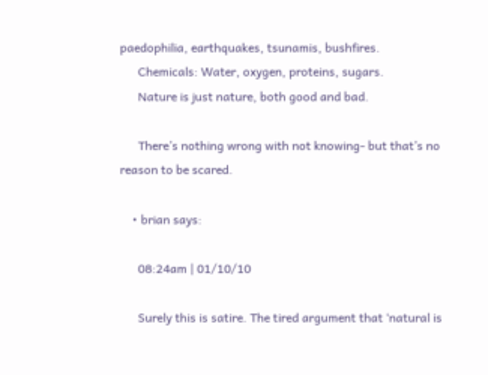paedophilia, earthquakes, tsunamis, bushfires.
      Chemicals: Water, oxygen, proteins, sugars.
      Nature is just nature, both good and bad.

      There’s nothing wrong with not knowing- but that’s no reason to be scared.

    • brian says:

      08:24am | 01/10/10

      Surely this is satire. The tired argument that ‘natural is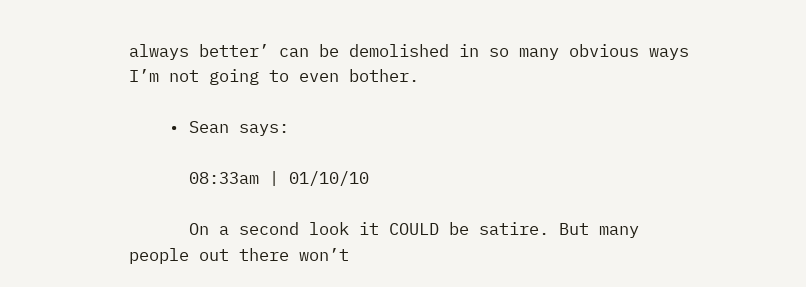always better’ can be demolished in so many obvious ways I’m not going to even bother.

    • Sean says:

      08:33am | 01/10/10

      On a second look it COULD be satire. But many people out there won’t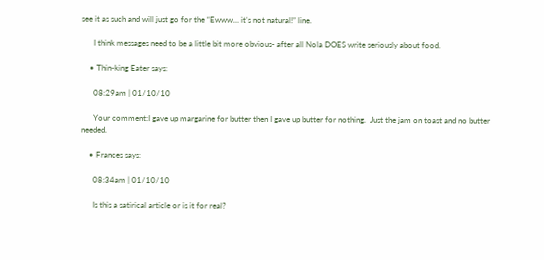see it as such and will just go for the “Ewww… it’s not natural!” line.

      I think messages need to be a little bit more obvious- after all Nola DOES write seriously about food.

    • Thin-king Eater says:

      08:29am | 01/10/10

      Your comment:I gave up margarine for butter then I gave up butter for nothing.  Just the jam on toast and no butter needed.

    • Frances says:

      08:34am | 01/10/10

      Is this a satirical article or is it for real?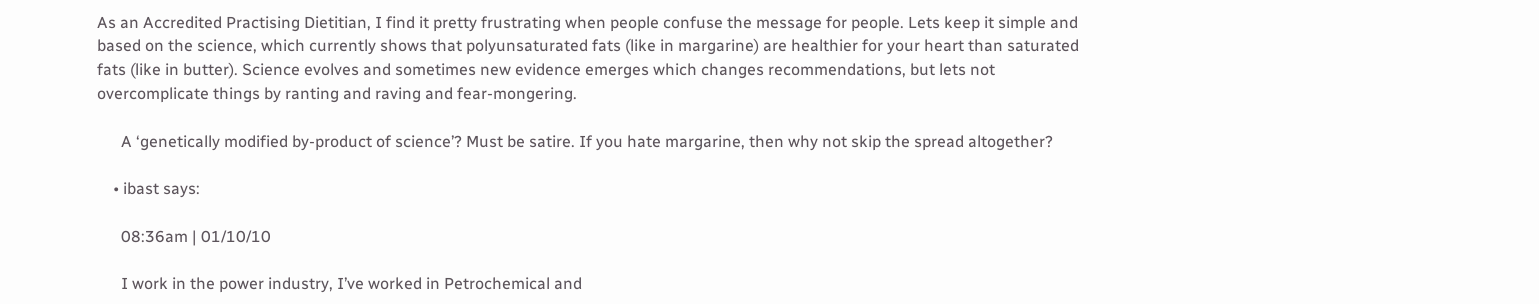As an Accredited Practising Dietitian, I find it pretty frustrating when people confuse the message for people. Lets keep it simple and based on the science, which currently shows that polyunsaturated fats (like in margarine) are healthier for your heart than saturated fats (like in butter). Science evolves and sometimes new evidence emerges which changes recommendations, but lets not overcomplicate things by ranting and raving and fear-mongering.

      A ‘genetically modified by-product of science’? Must be satire. If you hate margarine, then why not skip the spread altogether?

    • ibast says:

      08:36am | 01/10/10

      I work in the power industry, I’ve worked in Petrochemical and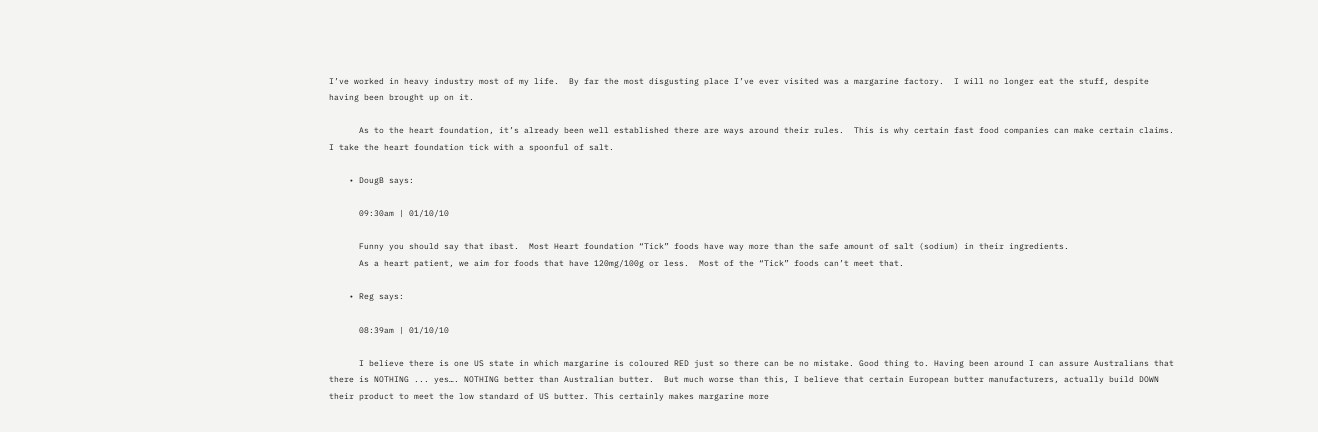I’ve worked in heavy industry most of my life.  By far the most disgusting place I’ve ever visited was a margarine factory.  I will no longer eat the stuff, despite having been brought up on it.

      As to the heart foundation, it’s already been well established there are ways around their rules.  This is why certain fast food companies can make certain claims.  I take the heart foundation tick with a spoonful of salt.

    • DougB says:

      09:30am | 01/10/10

      Funny you should say that ibast.  Most Heart foundation “Tick” foods have way more than the safe amount of salt (sodium) in their ingredients.
      As a heart patient, we aim for foods that have 120mg/100g or less.  Most of the “Tick” foods can’t meet that.

    • Reg says:

      08:39am | 01/10/10

      I believe there is one US state in which margarine is coloured RED just so there can be no mistake. Good thing to. Having been around I can assure Australians that there is NOTHING ... yes…. NOTHING better than Australian butter.  But much worse than this, I believe that certain European butter manufacturers, actually build DOWN their product to meet the low standard of US butter. This certainly makes margarine more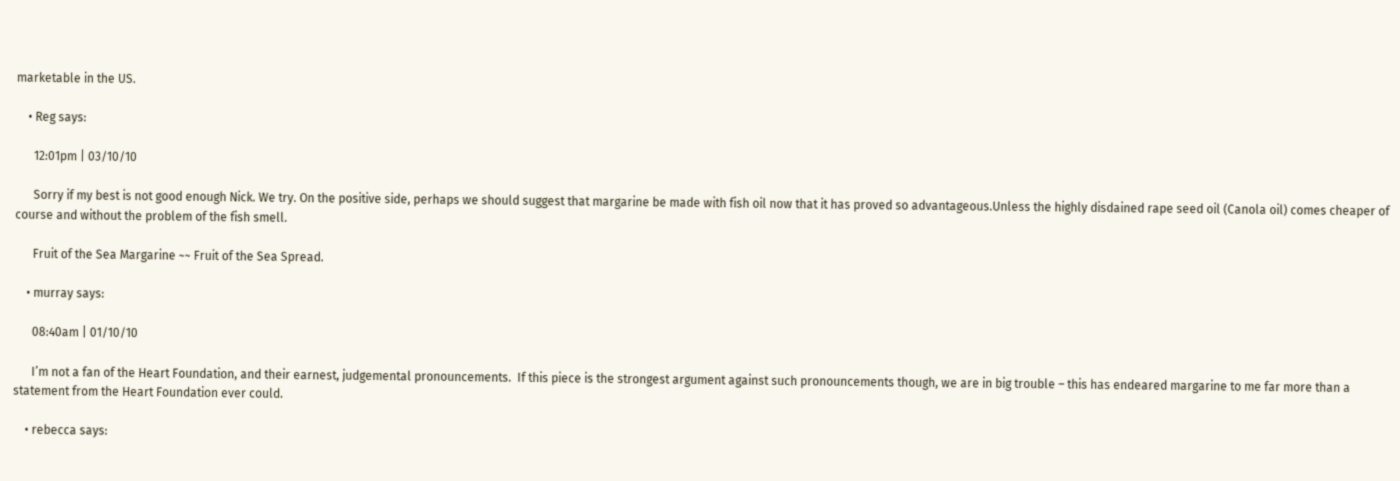marketable in the US.

    • Reg says:

      12:01pm | 03/10/10

      Sorry if my best is not good enough Nick. We try. On the positive side, perhaps we should suggest that margarine be made with fish oil now that it has proved so advantageous.Unless the highly disdained rape seed oil (Canola oil) comes cheaper of course and without the problem of the fish smell.

      Fruit of the Sea Margarine ~~ Fruit of the Sea Spread.

    • murray says:

      08:40am | 01/10/10

      I’m not a fan of the Heart Foundation, and their earnest, judgemental pronouncements.  If this piece is the strongest argument against such pronouncements though, we are in big trouble – this has endeared margarine to me far more than a statement from the Heart Foundation ever could.

    • rebecca says: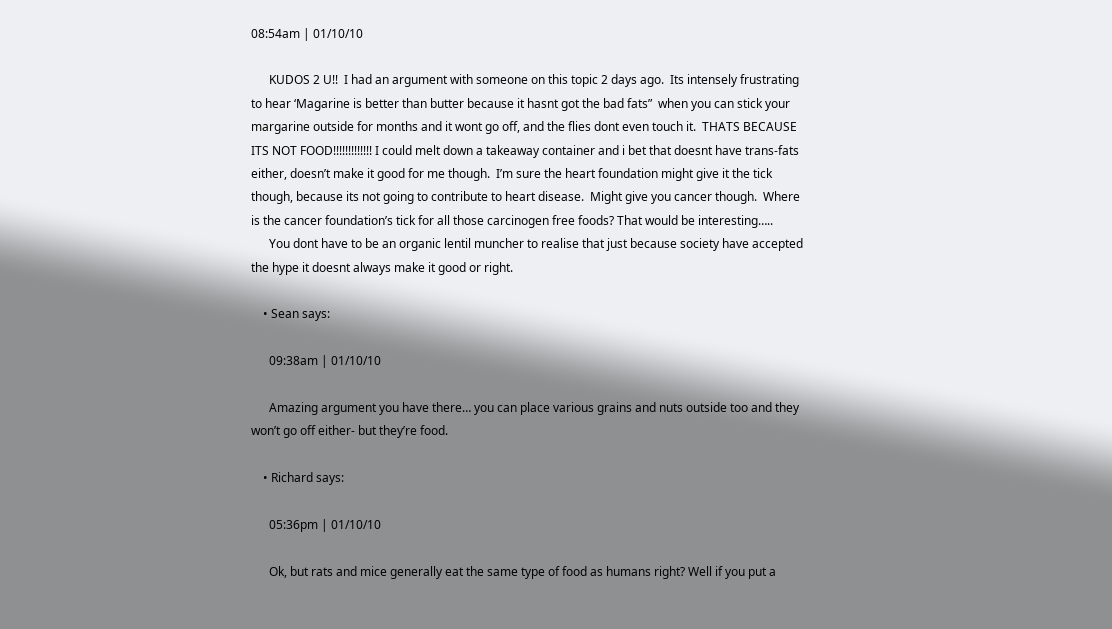08:54am | 01/10/10

      KUDOS 2 U!!  I had an argument with someone on this topic 2 days ago.  Its intensely frustrating to hear ‘Magarine is better than butter because it hasnt got the bad fats”  when you can stick your margarine outside for months and it wont go off, and the flies dont even touch it.  THATS BECAUSE ITS NOT FOOD!!!!!!!!!!!!! I could melt down a takeaway container and i bet that doesnt have trans-fats either, doesn’t make it good for me though.  I’m sure the heart foundation might give it the tick though, because its not going to contribute to heart disease.  Might give you cancer though.  Where is the cancer foundation’s tick for all those carcinogen free foods? That would be interesting…..
      You dont have to be an organic lentil muncher to realise that just because society have accepted the hype it doesnt always make it good or right.

    • Sean says:

      09:38am | 01/10/10

      Amazing argument you have there… you can place various grains and nuts outside too and they won’t go off either- but they’re food.

    • Richard says:

      05:36pm | 01/10/10

      Ok, but rats and mice generally eat the same type of food as humans right? Well if you put a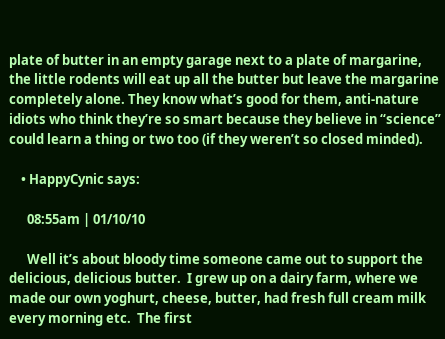plate of butter in an empty garage next to a plate of margarine, the little rodents will eat up all the butter but leave the margarine completely alone. They know what’s good for them, anti-nature idiots who think they’re so smart because they believe in “science” could learn a thing or two too (if they weren’t so closed minded).

    • HappyCynic says:

      08:55am | 01/10/10

      Well it’s about bloody time someone came out to support the delicious, delicious butter.  I grew up on a dairy farm, where we made our own yoghurt, cheese, butter, had fresh full cream milk every morning etc.  The first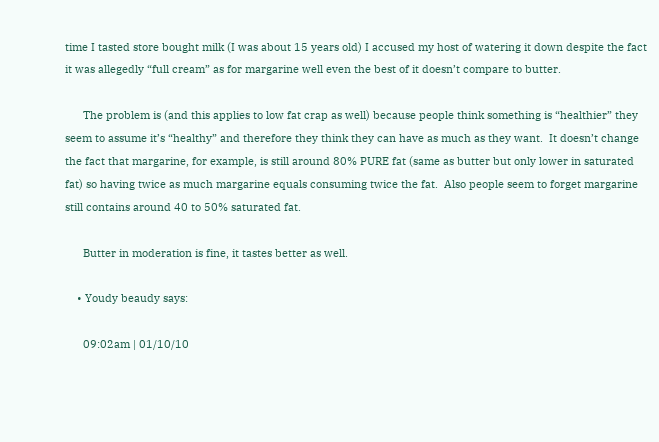time I tasted store bought milk (I was about 15 years old) I accused my host of watering it down despite the fact it was allegedly “full cream” as for margarine well even the best of it doesn’t compare to butter.

      The problem is (and this applies to low fat crap as well) because people think something is “healthier” they seem to assume it’s “healthy” and therefore they think they can have as much as they want.  It doesn’t change the fact that margarine, for example, is still around 80% PURE fat (same as butter but only lower in saturated fat) so having twice as much margarine equals consuming twice the fat.  Also people seem to forget margarine still contains around 40 to 50% saturated fat.

      Butter in moderation is fine, it tastes better as well.

    • Youdy beaudy says:

      09:02am | 01/10/10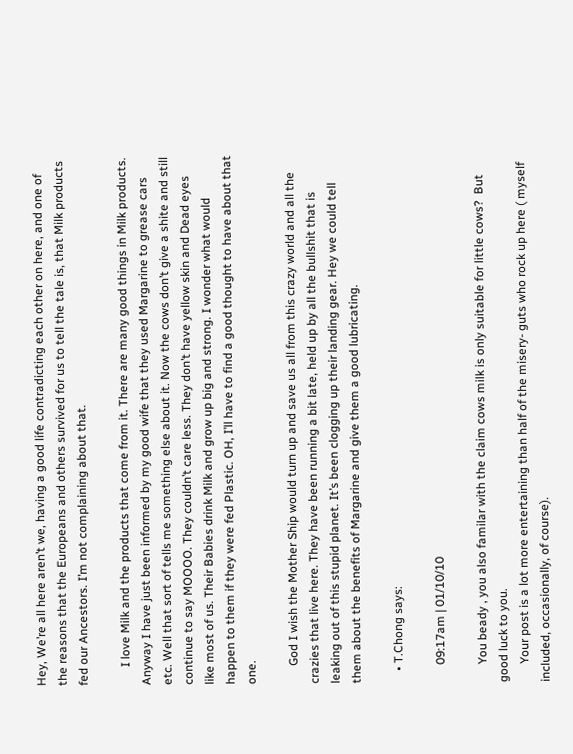Hey, We’re all here aren’t we, having a good life contradicting each other on here, and one of the reasons that the Europeans and others survived for us to tell the tale is, that Milk products fed our Ancestors. I’m not complaining about that.

      I love Milk and the products that come from it. There are many good things in Milk products. Anyway I have just been informed by my good wife that they used Margarine to grease cars etc. Well that sort of tells me something else about it. Now the cows don’t give a shite and still continue to say MOOOO. They couldn’t care less. They don’t have yellow skin and Dead eyes like most of us. Their Babies drink Milk and grow up big and strong. I wonder what would happen to them if they were fed Plastic. OH, I’ll have to find a good thought to have about that one.

      God I wish the Mother Ship would turn up and save us all from this crazy world and all the crazies that live here. They have been running a bit late, held up by all the bullshit that is leaking out of this stupid planet. It’s been clogging up their landing gear. Hey we could tell them about the benefits of Margarine and give them a good lubricating.

    • T.Chong says:

      09:17am | 01/10/10

      You beady , you also familar with the claim cows milk is only suitable for little cows?  But good luck to you.
      Your post is a lot more entertaining than half of the misery- guts who rock up here ( myself included, occasionally, of course).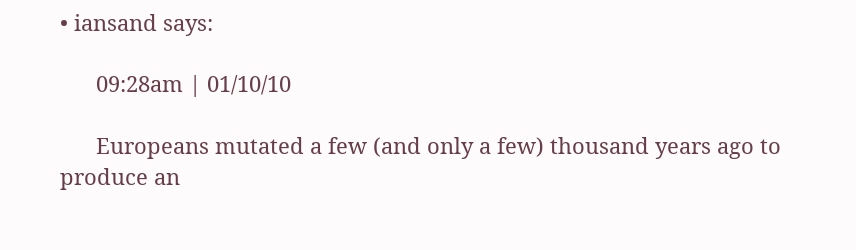• iansand says:

      09:28am | 01/10/10

      Europeans mutated a few (and only a few) thousand years ago to produce an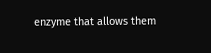enzyme that allows them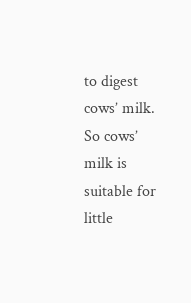to digest cows’ milk.  So cows’ milk is suitable for little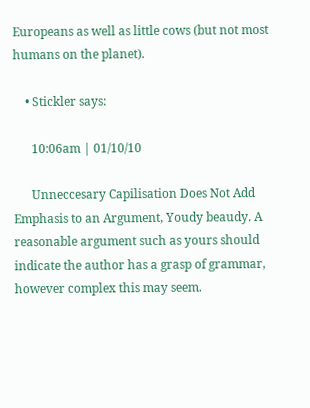Europeans as well as little cows (but not most humans on the planet).

    • Stickler says:

      10:06am | 01/10/10

      Unneccesary Capilisation Does Not Add Emphasis to an Argument, Youdy beaudy. A reasonable argument such as yours should indicate the author has a grasp of grammar, however complex this may seem.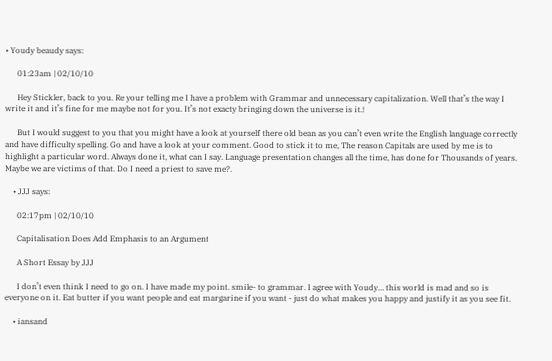• Youdy beaudy says:

      01:23am | 02/10/10

      Hey Stickler, back to you. Re your telling me I have a problem with Grammar and unnecessary capitalization. Well that’s the way I write it and it’s fine for me maybe not for you. It’s not exacty bringing down the universe is it.!

      But I would suggest to you that you might have a look at yourself there old bean as you can’t even write the English language correctly and have difficulty spelling. Go and have a look at your comment. Good to stick it to me, The reason Capitals are used by me is to highlight a particular word. Always done it, what can I say. Language presentation changes all the time, has done for Thousands of years. Maybe we are victims of that. Do I need a priest to save me?.

    • JJJ says:

      02:17pm | 02/10/10

      Capitalisation Does Add Emphasis to an Argument

      A Short Essay by JJJ

      I don’t even think I need to go on. I have made my point. smile- to grammar. I agree with Youdy… this world is mad and so is everyone on it. Eat butter if you want people and eat margarine if you want - just do what makes you happy and justify it as you see fit.

    • iansand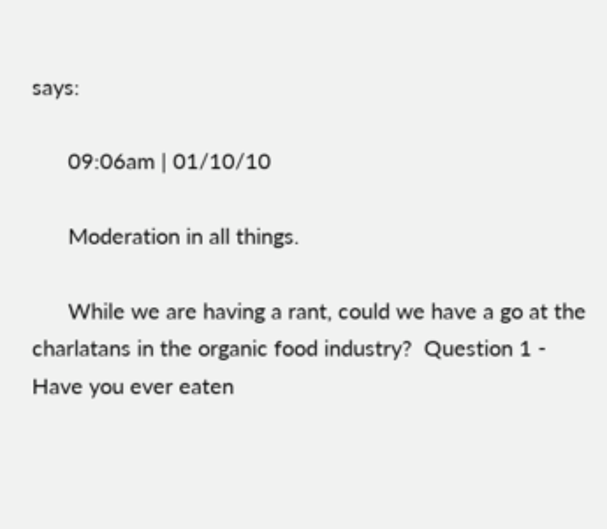says:

      09:06am | 01/10/10

      Moderation in all things.

      While we are having a rant, could we have a go at the charlatans in the organic food industry?  Question 1 - Have you ever eaten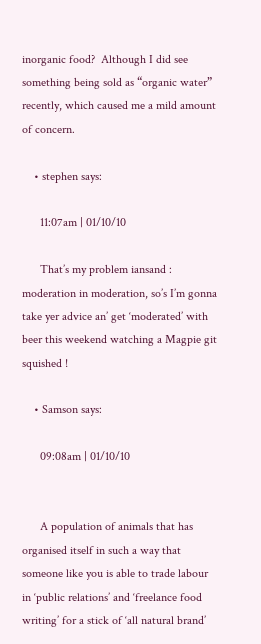inorganic food?  Although I did see something being sold as “organic water” recently, which caused me a mild amount of concern.

    • stephen says:

      11:07am | 01/10/10

      That’s my problem iansand : moderation in moderation, so’s I’m gonna take yer advice an’ get ‘moderated’ with beer this weekend watching a Magpie git squished !

    • Samson says:

      09:08am | 01/10/10


      A population of animals that has organised itself in such a way that someone like you is able to trade labour in ‘public relations’ and ‘freelance food writing’ for a stick of ‘all natural brand’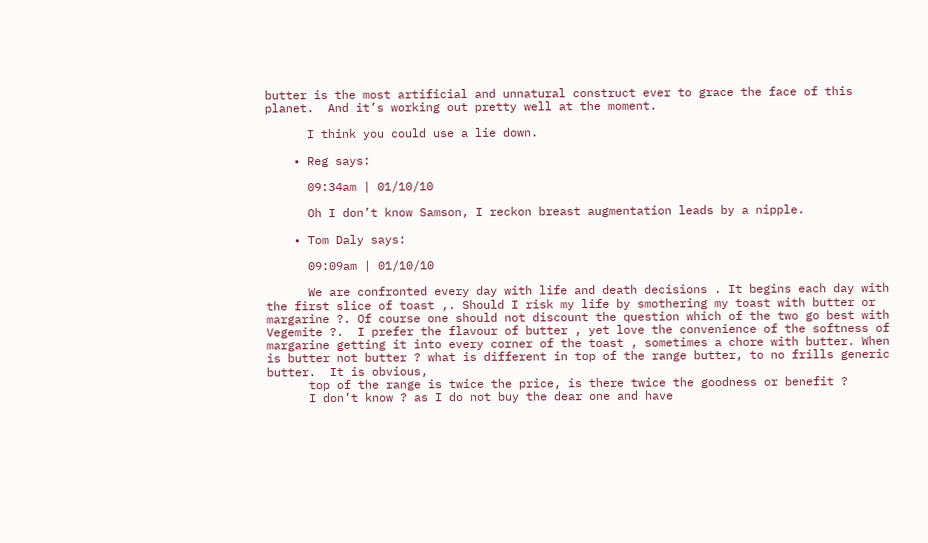butter is the most artificial and unnatural construct ever to grace the face of this planet.  And it’s working out pretty well at the moment.

      I think you could use a lie down.

    • Reg says:

      09:34am | 01/10/10

      Oh I don’t know Samson, I reckon breast augmentation leads by a nipple.

    • Tom Daly says:

      09:09am | 01/10/10

      We are confronted every day with life and death decisions . It begins each day with the first slice of toast ,. Should I risk my life by smothering my toast with butter or margarine ?. Of course one should not discount the question which of the two go best with Vegemite ?.  I prefer the flavour of butter , yet love the convenience of the softness of margarine getting it into every corner of the toast , sometimes a chore with butter. When is butter not butter ? what is different in top of the range butter, to no frills generic butter.  It is obvious,
      top of the range is twice the price, is there twice the goodness or benefit ?
      I don’t know ? as I do not buy the dear one and have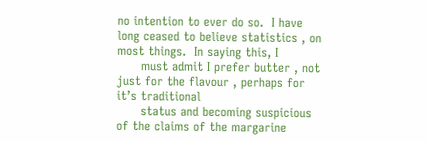no intention to ever do so.  I have long ceased to believe statistics , on most things.  In saying this, I
      must admit I prefer butter , not just for the flavour , perhaps for it’s traditional
      status and becoming suspicious of the claims of the margarine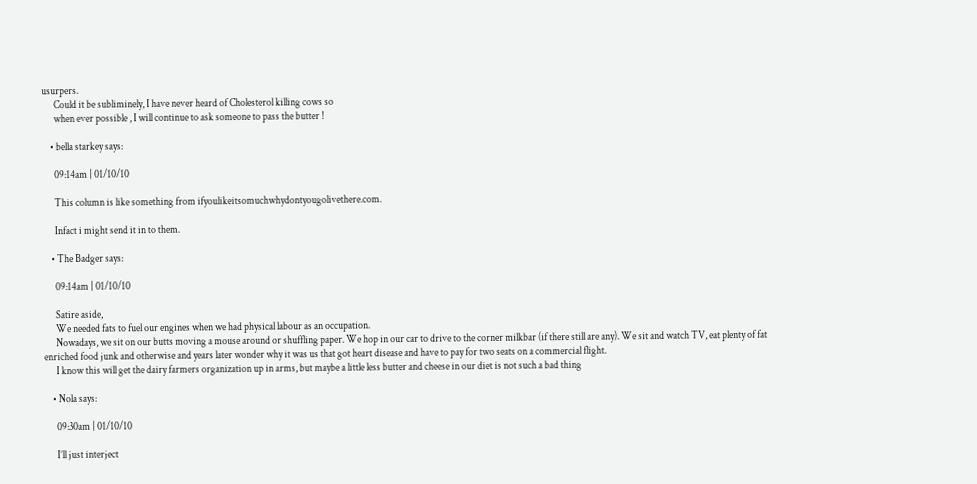usurpers.
      Could it be subliminely, I have never heard of Cholesterol killing cows so
      when ever possible , I will continue to ask someone to pass the butter !

    • bella starkey says:

      09:14am | 01/10/10

      This column is like something from ifyoulikeitsomuchwhydontyougolivethere.com.

      Infact i might send it in to them.

    • The Badger says:

      09:14am | 01/10/10

      Satire aside,
      We needed fats to fuel our engines when we had physical labour as an occupation.
      Nowadays, we sit on our butts moving a mouse around or shuffling paper. We hop in our car to drive to the corner milkbar (if there still are any). We sit and watch TV, eat plenty of fat enriched food junk and otherwise and years later wonder why it was us that got heart disease and have to pay for two seats on a commercial flight.
      I know this will get the dairy farmers organization up in arms, but maybe a little less butter and cheese in our diet is not such a bad thing

    • Nola says:

      09:30am | 01/10/10

      I’ll just interject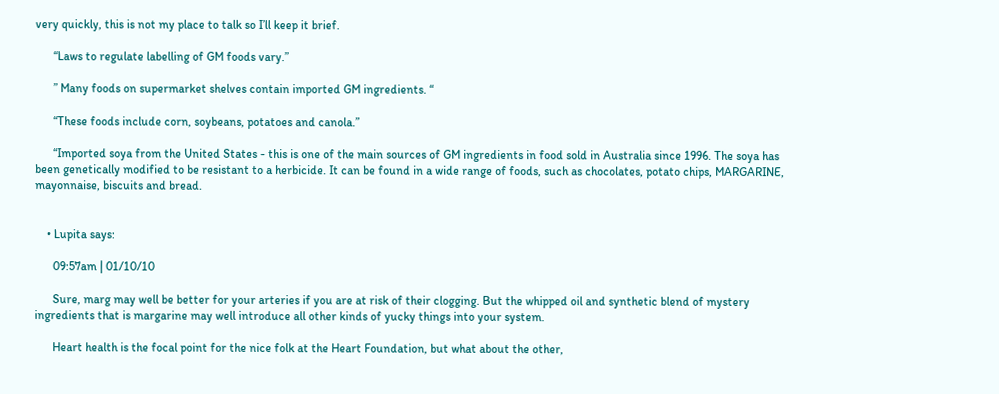very quickly, this is not my place to talk so I’ll keep it brief.

      “Laws to regulate labelling of GM foods vary.”

      ” Many foods on supermarket shelves contain imported GM ingredients. “

      “These foods include corn, soybeans, potatoes and canola.”

      “Imported soya from the United States - this is one of the main sources of GM ingredients in food sold in Australia since 1996. The soya has been genetically modified to be resistant to a herbicide. It can be found in a wide range of foods, such as chocolates, potato chips, MARGARINE, mayonnaise, biscuits and bread.


    • Lupita says:

      09:57am | 01/10/10

      Sure, marg may well be better for your arteries if you are at risk of their clogging. But the whipped oil and synthetic blend of mystery ingredients that is margarine may well introduce all other kinds of yucky things into your system.

      Heart health is the focal point for the nice folk at the Heart Foundation, but what about the other,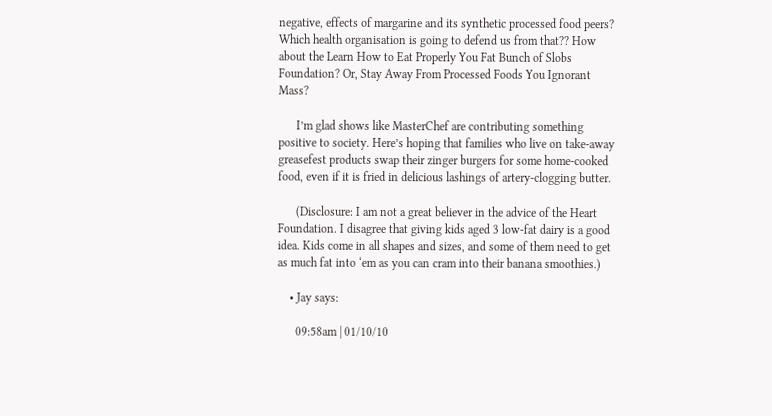negative, effects of margarine and its synthetic processed food peers? Which health organisation is going to defend us from that?? How about the Learn How to Eat Properly You Fat Bunch of Slobs Foundation? Or, Stay Away From Processed Foods You Ignorant Mass?

      I’m glad shows like MasterChef are contributing something positive to society. Here’s hoping that families who live on take-away greasefest products swap their zinger burgers for some home-cooked food, even if it is fried in delicious lashings of artery-clogging butter.

      (Disclosure: I am not a great believer in the advice of the Heart Foundation. I disagree that giving kids aged 3 low-fat dairy is a good idea. Kids come in all shapes and sizes, and some of them need to get as much fat into ‘em as you can cram into their banana smoothies.)

    • Jay says:

      09:58am | 01/10/10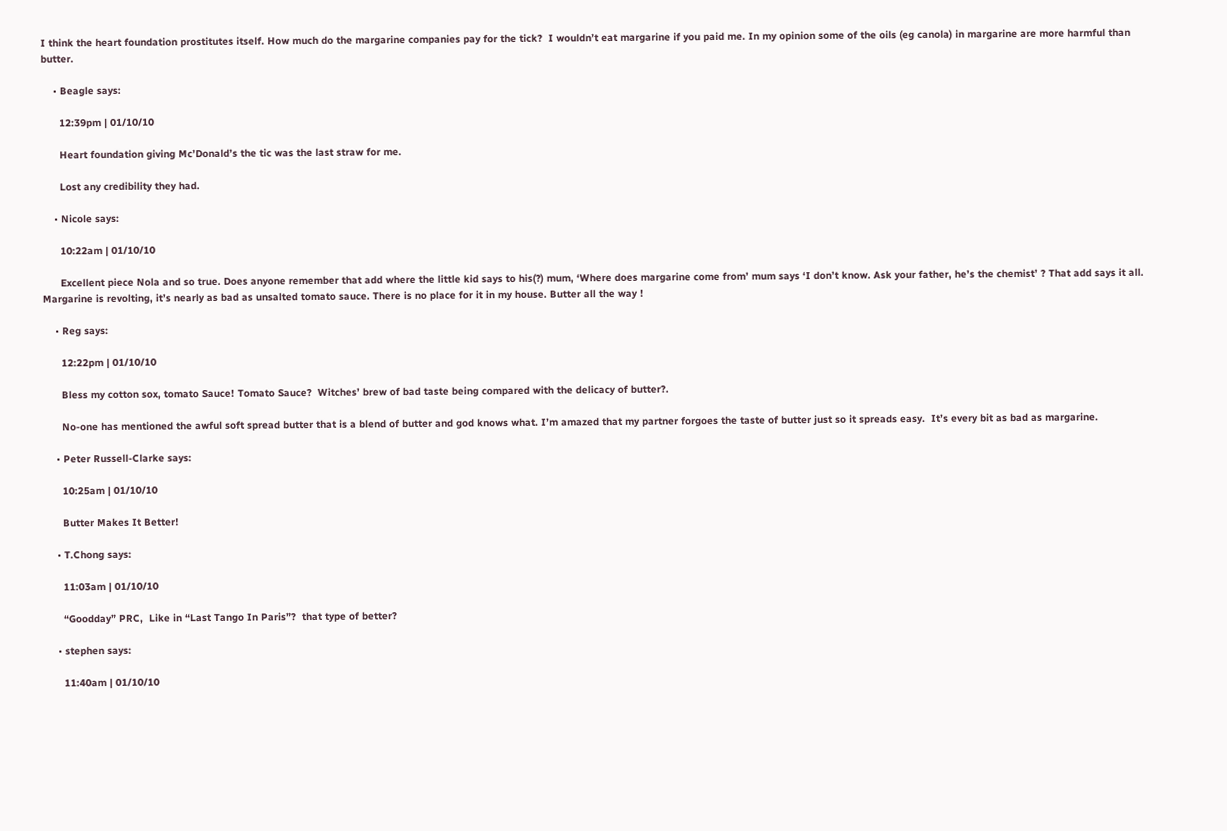I think the heart foundation prostitutes itself. How much do the margarine companies pay for the tick?  I wouldn’t eat margarine if you paid me. In my opinion some of the oils (eg canola) in margarine are more harmful than butter.

    • Beagle says:

      12:39pm | 01/10/10

      Heart foundation giving Mc’Donald’s the tic was the last straw for me.

      Lost any credibility they had.

    • Nicole says:

      10:22am | 01/10/10

      Excellent piece Nola and so true. Does anyone remember that add where the little kid says to his(?) mum, ‘Where does margarine come from’ mum says ‘I don’t know. Ask your father, he’s the chemist’ ? That add says it all. Margarine is revolting, it’s nearly as bad as unsalted tomato sauce. There is no place for it in my house. Butter all the way !

    • Reg says:

      12:22pm | 01/10/10

      Bless my cotton sox, tomato Sauce! Tomato Sauce?  Witches’ brew of bad taste being compared with the delicacy of butter?.

      No-one has mentioned the awful soft spread butter that is a blend of butter and god knows what. I’m amazed that my partner forgoes the taste of butter just so it spreads easy.  It’s every bit as bad as margarine.

    • Peter Russell-Clarke says:

      10:25am | 01/10/10

      Butter Makes It Better!

    • T.Chong says:

      11:03am | 01/10/10

      “Goodday” PRC,  Like in “Last Tango In Paris”?  that type of better?

    • stephen says:

      11:40am | 01/10/10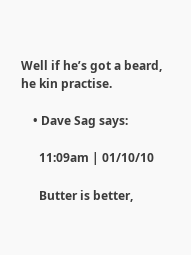Well if he’s got a beard, he kin practise.

    • Dave Sag says:

      11:09am | 01/10/10

      Butter is better,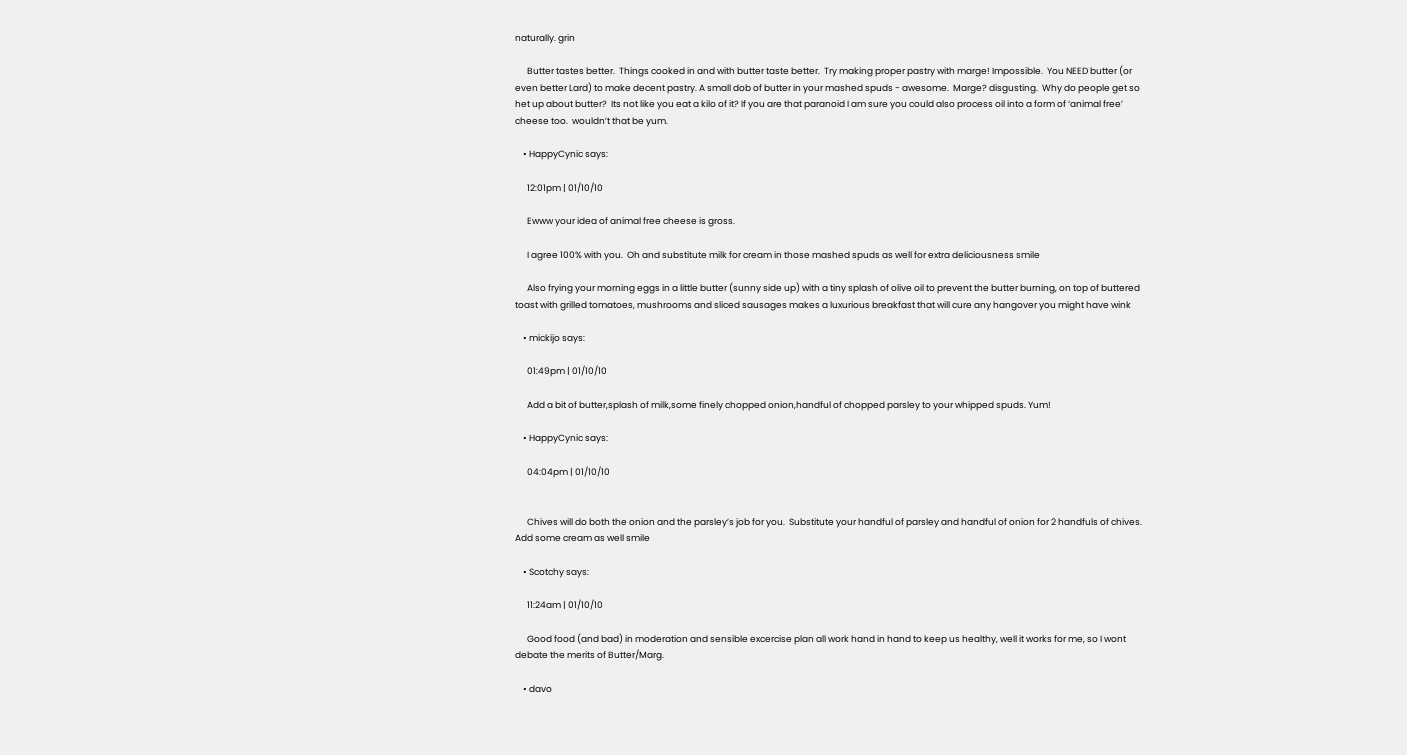naturally. grin

      Butter tastes better.  Things cooked in and with butter taste better.  Try making proper pastry with marge! Impossible.  You NEED butter (or even better Lard) to make decent pastry. A small dob of butter in your mashed spuds - awesome.  Marge? disgusting.  Why do people get so het up about butter?  Its not like you eat a kilo of it? If you are that paranoid I am sure you could also process oil into a form of ‘animal free’ cheese too.  wouldn’t that be yum.

    • HappyCynic says:

      12:01pm | 01/10/10

      Ewww your idea of animal free cheese is gross.

      I agree 100% with you.  Oh and substitute milk for cream in those mashed spuds as well for extra deliciousness smile

      Also frying your morning eggs in a little butter (sunny side up) with a tiny splash of olive oil to prevent the butter burning, on top of buttered toast with grilled tomatoes, mushrooms and sliced sausages makes a luxurious breakfast that will cure any hangover you might have wink

    • mickijo says:

      01:49pm | 01/10/10

      Add a bit of butter,splash of milk,some finely chopped onion,handful of chopped parsley to your whipped spuds. Yum!

    • HappyCynic says:

      04:04pm | 01/10/10


      Chives will do both the onion and the parsley’s job for you.  Substitute your handful of parsley and handful of onion for 2 handfuls of chives.  Add some cream as well smile

    • Scotchy says:

      11:24am | 01/10/10

      Good food (and bad) in moderation and sensible excercise plan all work hand in hand to keep us healthy, well it works for me, so I wont debate the merits of Butter/Marg.

    • davo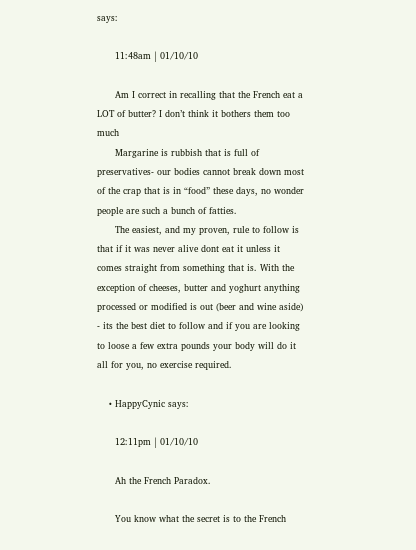says:

      11:48am | 01/10/10

      Am I correct in recalling that the French eat a LOT of butter? I don’t think it bothers them too much
      Margarine is rubbish that is full of preservatives- our bodies cannot break down most of the crap that is in “food” these days, no wonder people are such a bunch of fatties.
      The easiest, and my proven, rule to follow is that if it was never alive dont eat it unless it comes straight from something that is. With the exception of cheeses, butter and yoghurt anything processed or modified is out (beer and wine aside) - its the best diet to follow and if you are looking to loose a few extra pounds your body will do it all for you, no exercise required.

    • HappyCynic says:

      12:11pm | 01/10/10

      Ah the French Paradox.

      You know what the secret is to the French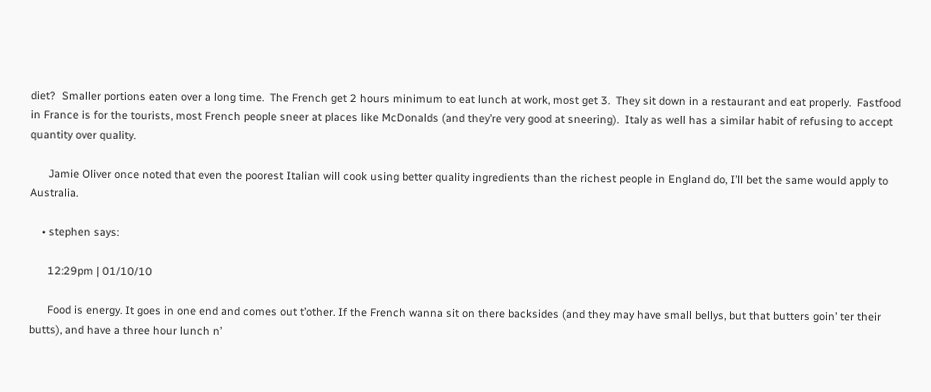diet?  Smaller portions eaten over a long time.  The French get 2 hours minimum to eat lunch at work, most get 3.  They sit down in a restaurant and eat properly.  Fastfood in France is for the tourists, most French people sneer at places like McDonalds (and they’re very good at sneering).  Italy as well has a similar habit of refusing to accept quantity over quality.

      Jamie Oliver once noted that even the poorest Italian will cook using better quality ingredients than the richest people in England do, I’ll bet the same would apply to Australia.

    • stephen says:

      12:29pm | 01/10/10

      Food is energy. It goes in one end and comes out t’other. If the French wanna sit on there backsides (and they may have small bellys, but that butters goin’ ter their butts), and have a three hour lunch n’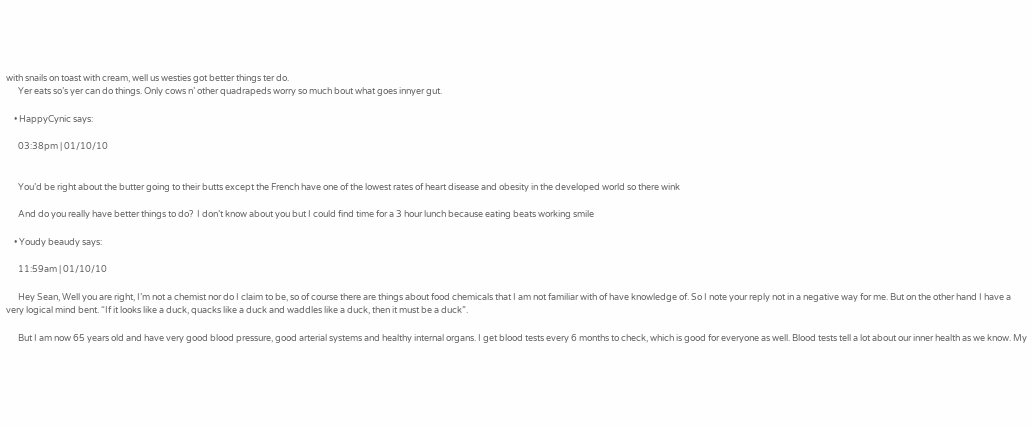with snails on toast with cream, well us westies got better things ter do.
      Yer eats so’s yer can do things. Only cows n’ other quadrapeds worry so much bout what goes innyer gut.

    • HappyCynic says:

      03:38pm | 01/10/10


      You’d be right about the butter going to their butts except the French have one of the lowest rates of heart disease and obesity in the developed world so there wink

      And do you really have better things to do?  I don’t know about you but I could find time for a 3 hour lunch because eating beats working smile

    • Youdy beaudy says:

      11:59am | 01/10/10

      Hey Sean, Well you are right, I’m not a chemist nor do I claim to be, so of course there are things about food chemicals that I am not familiar with of have knowledge of. So I note your reply not in a negative way for me. But on the other hand I have a very logical mind bent. “If it looks like a duck, quacks like a duck and waddles like a duck, then it must be a duck”.

      But I am now 65 years old and have very good blood pressure, good arterial systems and healthy internal organs. I get blood tests every 6 months to check, which is good for everyone as well. Blood tests tell a lot about our inner health as we know. My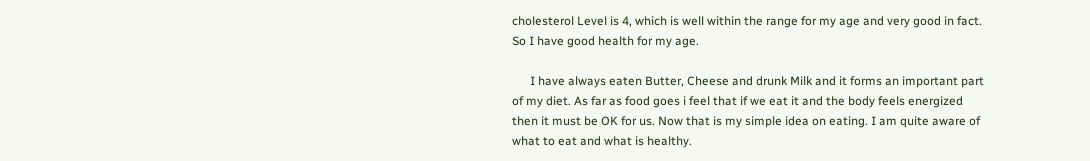cholesterol Level is 4, which is well within the range for my age and very good in fact. So I have good health for my age.

      I have always eaten Butter, Cheese and drunk Milk and it forms an important part of my diet. As far as food goes i feel that if we eat it and the body feels energized then it must be OK for us. Now that is my simple idea on eating. I am quite aware of what to eat and what is healthy.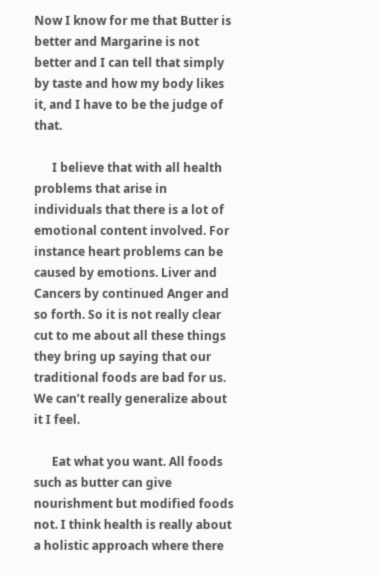Now I know for me that Butter is better and Margarine is not better and I can tell that simply by taste and how my body likes it, and I have to be the judge of that.

      I believe that with all health problems that arise in individuals that there is a lot of emotional content involved. For instance heart problems can be caused by emotions. Liver and Cancers by continued Anger and so forth. So it is not really clear cut to me about all these things they bring up saying that our traditional foods are bad for us. We can’t really generalize about it I feel.

      Eat what you want. All foods such as butter can give nourishment but modified foods not. I think health is really about a holistic approach where there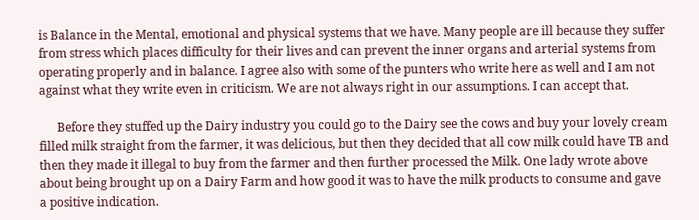is Balance in the Mental, emotional and physical systems that we have. Many people are ill because they suffer from stress which places difficulty for their lives and can prevent the inner organs and arterial systems from operating properly and in balance. I agree also with some of the punters who write here as well and I am not against what they write even in criticism. We are not always right in our assumptions. I can accept that.

      Before they stuffed up the Dairy industry you could go to the Dairy see the cows and buy your lovely cream filled milk straight from the farmer, it was delicious, but then they decided that all cow milk could have TB and then they made it illegal to buy from the farmer and then further processed the Milk. One lady wrote above about being brought up on a Dairy Farm and how good it was to have the milk products to consume and gave a positive indication.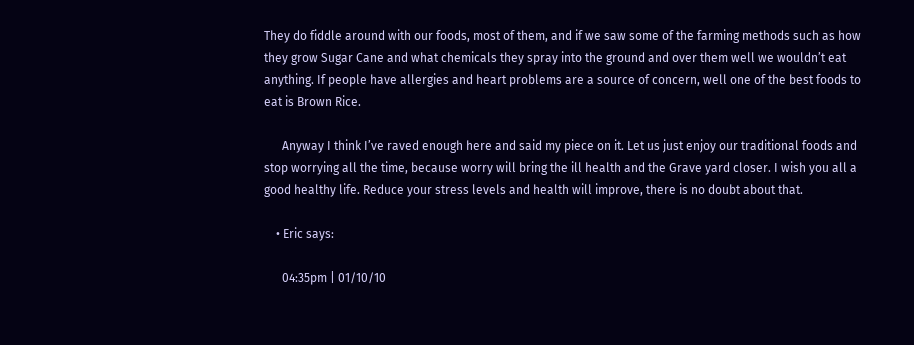They do fiddle around with our foods, most of them, and if we saw some of the farming methods such as how they grow Sugar Cane and what chemicals they spray into the ground and over them well we wouldn’t eat anything. If people have allergies and heart problems are a source of concern, well one of the best foods to eat is Brown Rice.

      Anyway I think I’ve raved enough here and said my piece on it. Let us just enjoy our traditional foods and stop worrying all the time, because worry will bring the ill health and the Grave yard closer. I wish you all a good healthy life. Reduce your stress levels and health will improve, there is no doubt about that.

    • Eric says:

      04:35pm | 01/10/10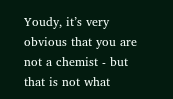Youdy, it’s very obvious that you are not a chemist - but that is not what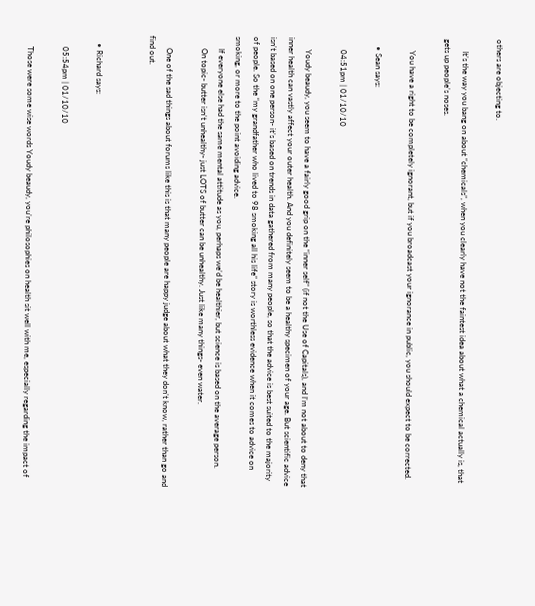others are objecting to.

      It’s the way you bang on about “chemicals”, when you clearly have not the faintest idea about what a chemical actually is, that gets up people’s noses.

      You have a right to be completely ignorant, but if you broadcast your ignorance in public, you should expect to be corrected.

    • Sean says:

      04:51pm | 01/10/10

      Youdy beaudy, you seem to have a fairly good grip on the “inner self” (if not the Use of Capitals), and I’m not about to deny that inner health can vastly affect your outer health. And you definitely seem to be a healthy specimen of your age. But scientific advice isn’t based on one person- it’s based on trends in data gathered from many people, so that the advice is best suited to the majority of people. So the “my grandfather who lived to 98 smoking all his life” story is worthless evidence when it comes to advice on smoking, or more to the point avoiding advice.
      If everyone else had the same mental attitude as you, perhaps we’d be healthier, but science is based on the average person.
      On topic- butter isn’t unhealthy- just LOTS of butter can be unhealthy. Just like many things- even water.

      One of the sad things about forums like this is that many people are happy judge about what they don’t know, rather than go and find out.


    • Richard says:

      05:54pm | 01/10/10

      Those were some wise words Youdy beaudy, you’re philosophies on health sit well with me, especially regarding the impact of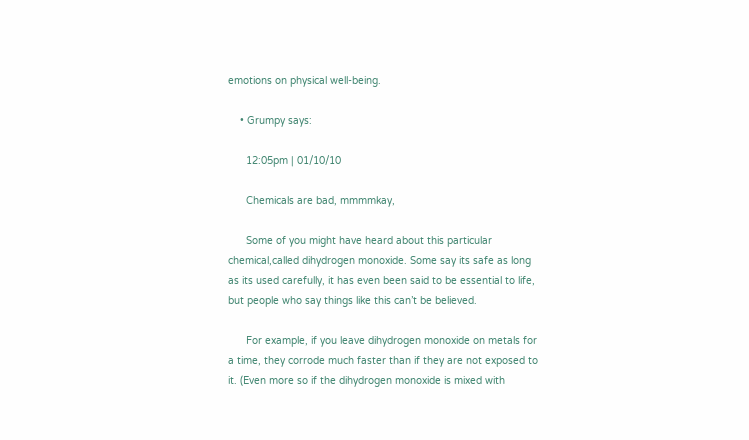emotions on physical well-being.

    • Grumpy says:

      12:05pm | 01/10/10

      Chemicals are bad, mmmmkay,

      Some of you might have heard about this particular chemical,called dihydrogen monoxide. Some say its safe as long as its used carefully, it has even been said to be essential to life, but people who say things like this can’t be believed.

      For example, if you leave dihydrogen monoxide on metals for a time, they corrode much faster than if they are not exposed to it. (Even more so if the dihydrogen monoxide is mixed with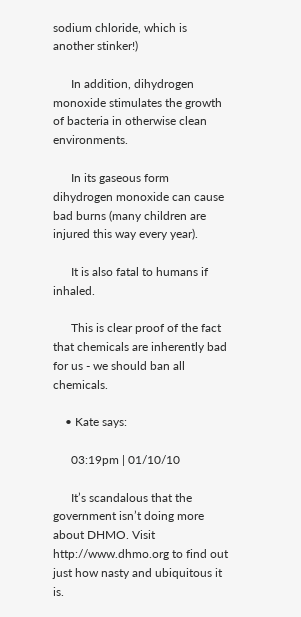sodium chloride, which is another stinker!)

      In addition, dihydrogen monoxide stimulates the growth of bacteria in otherwise clean environments.

      In its gaseous form dihydrogen monoxide can cause bad burns (many children are injured this way every year).

      It is also fatal to humans if inhaled.

      This is clear proof of the fact that chemicals are inherently bad for us - we should ban all chemicals.

    • Kate says:

      03:19pm | 01/10/10

      It’s scandalous that the government isn’t doing more about DHMO. Visit http://www.dhmo.org to find out just how nasty and ubiquitous it is.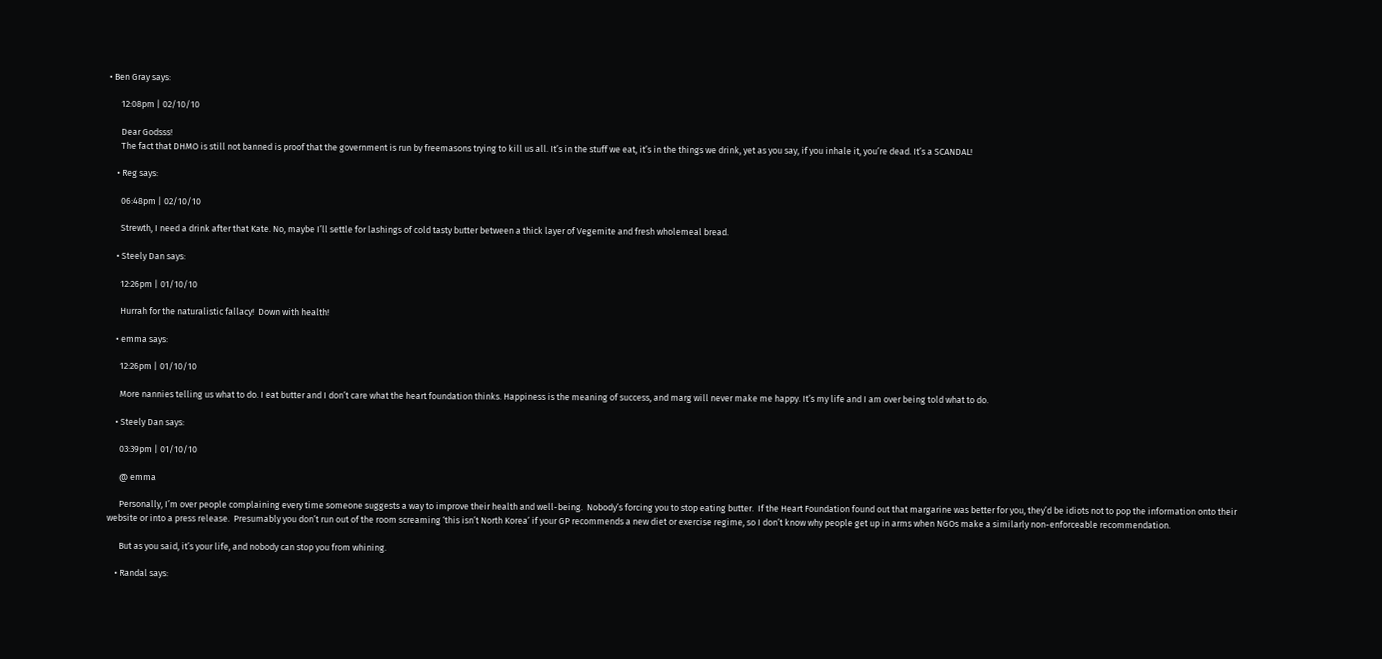• Ben Gray says:

      12:08pm | 02/10/10

      Dear Godsss!
      The fact that DHMO is still not banned is proof that the government is run by freemasons trying to kill us all. It’s in the stuff we eat, it’s in the things we drink, yet as you say, if you inhale it, you’re dead. It’s a SCANDAL!

    • Reg says:

      06:48pm | 02/10/10

      Strewth, I need a drink after that Kate. No, maybe I’ll settle for lashings of cold tasty butter between a thick layer of Vegemite and fresh wholemeal bread.

    • Steely Dan says:

      12:26pm | 01/10/10

      Hurrah for the naturalistic fallacy!  Down with health!

    • emma says:

      12:26pm | 01/10/10

      More nannies telling us what to do. I eat butter and I don’t care what the heart foundation thinks. Happiness is the meaning of success, and marg will never make me happy. It’s my life and I am over being told what to do.

    • Steely Dan says:

      03:39pm | 01/10/10

      @ emma

      Personally, I’m over people complaining every time someone suggests a way to improve their health and well-being.  Nobody’s forcing you to stop eating butter.  If the Heart Foundation found out that margarine was better for you, they’d be idiots not to pop the information onto their website or into a press release.  Presumably you don’t run out of the room screaming ‘this isn’t North Korea’ if your GP recommends a new diet or exercise regime, so I don’t know why people get up in arms when NGOs make a similarly non-enforceable recommendation.

      But as you said, it’s your life, and nobody can stop you from whining.

    • Randal says: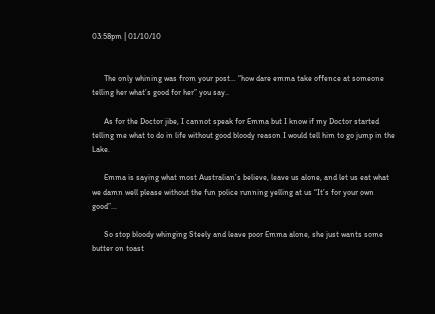03:58pm | 01/10/10


      The only whining was from your post… “how dare emma take offence at someone telling her what’s good for her” you say..

      As for the Doctor jibe, I cannot speak for Emma but I know if my Doctor started telling me what to do in life without good bloody reason I would tell him to go jump in the Lake.

      Emma is saying what most Australian’s believe, leave us alone, and let us eat what we damn well please without the fun police running yelling at us “It’s for your own good”...

      So stop bloody whinging Steely and leave poor Emma alone, she just wants some butter on toast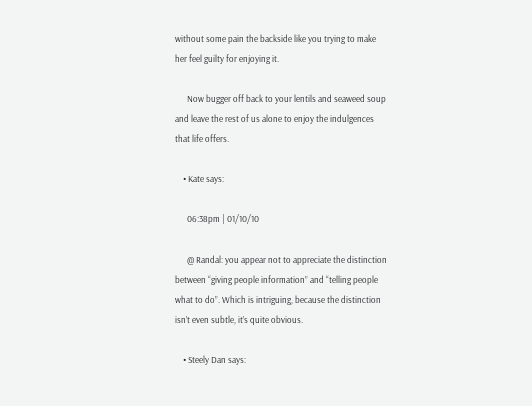without some pain the backside like you trying to make her feel guilty for enjoying it.

      Now bugger off back to your lentils and seaweed soup and leave the rest of us alone to enjoy the indulgences that life offers.

    • Kate says:

      06:38pm | 01/10/10

      @ Randal: you appear not to appreciate the distinction between “giving people information” and “telling people what to do”. Which is intriguing, because the distinction isn’t even subtle, it’s quite obvious.

    • Steely Dan says: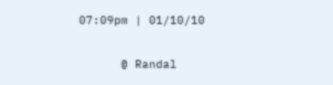07:09pm | 01/10/10

      @ Randal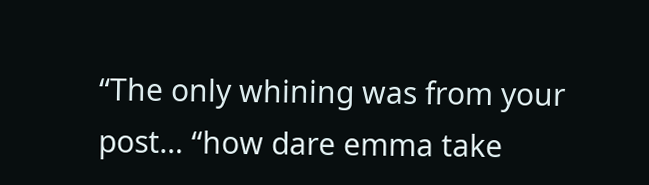“The only whining was from your post… “how dare emma take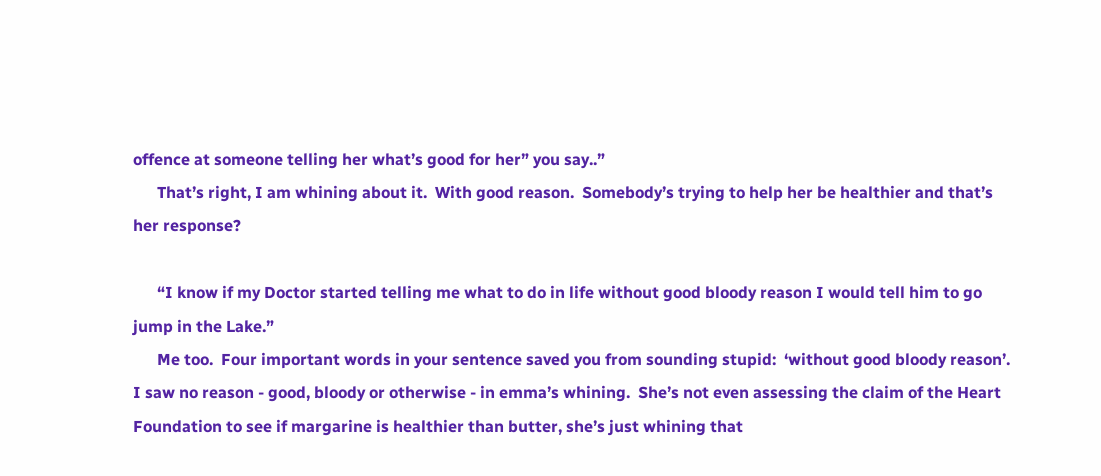offence at someone telling her what’s good for her” you say..”
      That’s right, I am whining about it.  With good reason.  Somebody’s trying to help her be healthier and that’s her response?

      “I know if my Doctor started telling me what to do in life without good bloody reason I would tell him to go jump in the Lake.”
      Me too.  Four important words in your sentence saved you from sounding stupid:  ‘without good bloody reason’.  I saw no reason - good, bloody or otherwise - in emma’s whining.  She’s not even assessing the claim of the Heart Foundation to see if margarine is healthier than butter, she’s just whining that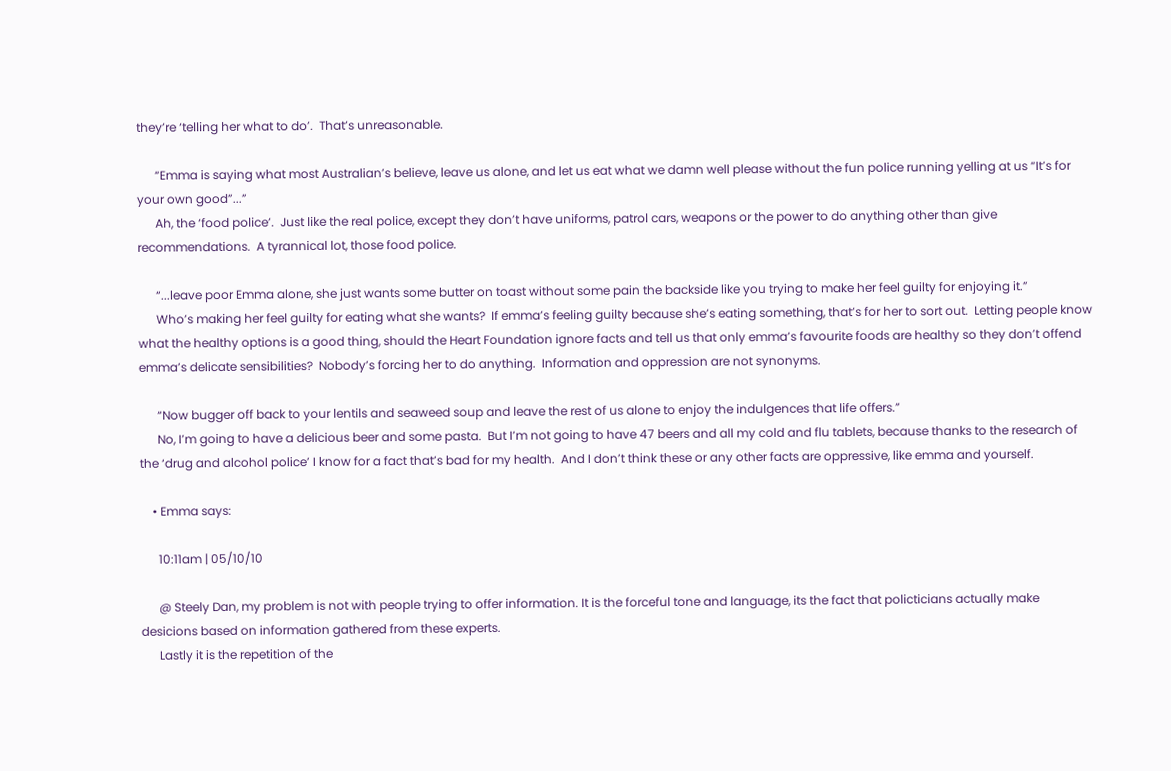they’re ‘telling her what to do’.  That’s unreasonable.

      “Emma is saying what most Australian’s believe, leave us alone, and let us eat what we damn well please without the fun police running yelling at us “It’s for your own good”...”
      Ah, the ‘food police’.  Just like the real police, except they don’t have uniforms, patrol cars, weapons or the power to do anything other than give recommendations.  A tyrannical lot, those food police.

      “...leave poor Emma alone, she just wants some butter on toast without some pain the backside like you trying to make her feel guilty for enjoying it.”
      Who’s making her feel guilty for eating what she wants?  If emma’s feeling guilty because she’s eating something, that’s for her to sort out.  Letting people know what the healthy options is a good thing, should the Heart Foundation ignore facts and tell us that only emma’s favourite foods are healthy so they don’t offend emma’s delicate sensibilities?  Nobody’s forcing her to do anything.  Information and oppression are not synonyms.

      “Now bugger off back to your lentils and seaweed soup and leave the rest of us alone to enjoy the indulgences that life offers.”
      No, I’m going to have a delicious beer and some pasta.  But I’m not going to have 47 beers and all my cold and flu tablets, because thanks to the research of the ‘drug and alcohol police’ I know for a fact that’s bad for my health.  And I don’t think these or any other facts are oppressive, like emma and yourself.

    • Emma says:

      10:11am | 05/10/10

      @ Steely Dan, my problem is not with people trying to offer information. It is the forceful tone and language, its the fact that policticians actually make desicions based on information gathered from these experts.
      Lastly it is the repetition of the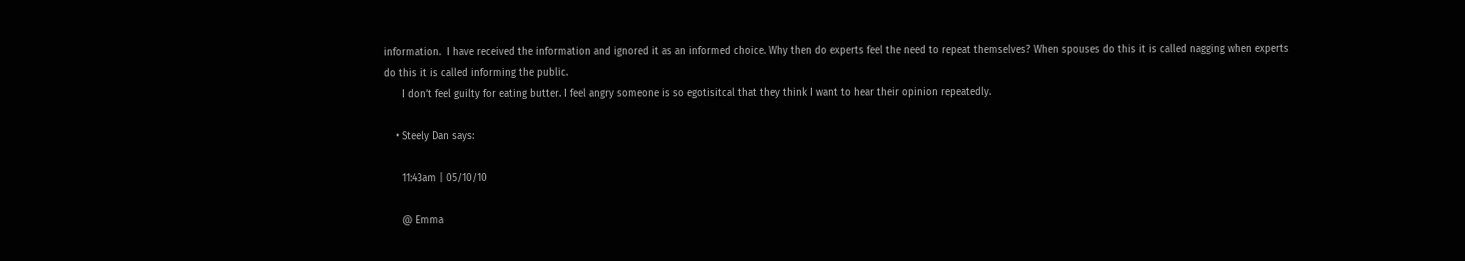information.  I have received the information and ignored it as an informed choice. Why then do experts feel the need to repeat themselves? When spouses do this it is called nagging when experts do this it is called informing the public.
      I don’t feel guilty for eating butter. I feel angry someone is so egotisitcal that they think I want to hear their opinion repeatedly.

    • Steely Dan says:

      11:43am | 05/10/10

      @ Emma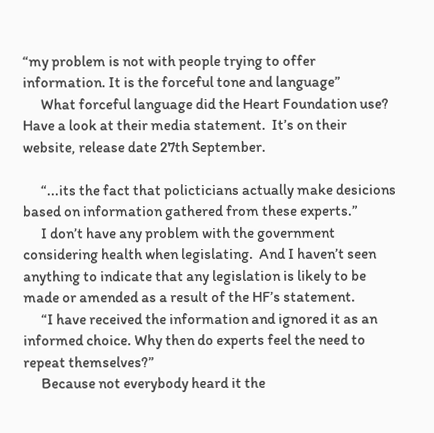“my problem is not with people trying to offer information. It is the forceful tone and language”
      What forceful language did the Heart Foundation use?  Have a look at their media statement.  It’s on their website, release date 27th September.

      “...its the fact that policticians actually make desicions based on information gathered from these experts.”
      I don’t have any problem with the government considering health when legislating.  And I haven’t seen anything to indicate that any legislation is likely to be made or amended as a result of the HF’s statement.
      “I have received the information and ignored it as an informed choice. Why then do experts feel the need to repeat themselves?”
      Because not everybody heard it the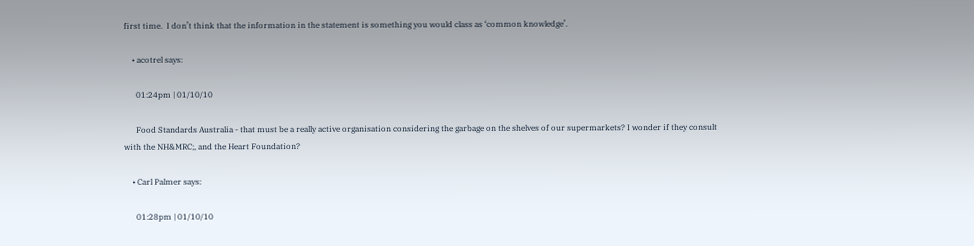first time.  I don’t think that the information in the statement is something you would class as ‘common knowledge’.

    • acotrel says:

      01:24pm | 01/10/10

      Food Standards Australia - that must be a really active organisation considering the garbage on the shelves of our supermarkets? I wonder if they consult with the NH&MRC;, and the Heart Foundation?

    • Carl Palmer says:

      01:28pm | 01/10/10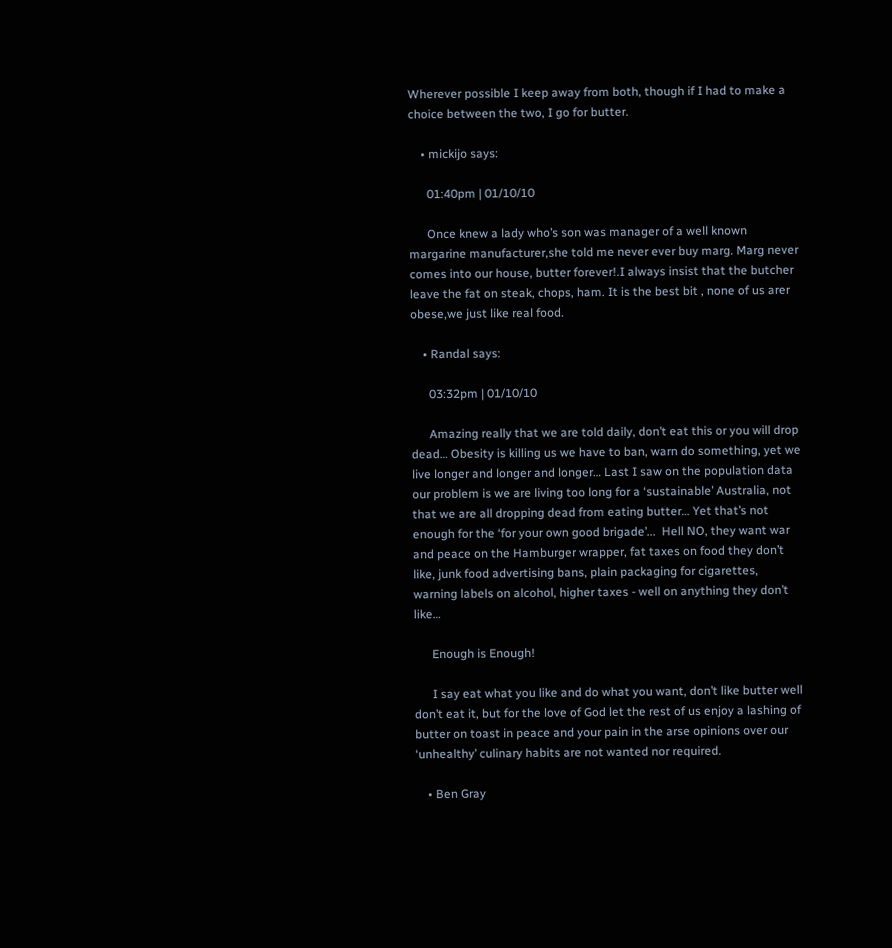Wherever possible I keep away from both, though if I had to make a choice between the two, I go for butter.

    • mickijo says:

      01:40pm | 01/10/10

      Once knew a lady who’s son was manager of a well known margarine manufacturer,she told me never ever buy marg. Marg never comes into our house, butter forever!.I always insist that the butcher leave the fat on steak, chops, ham. It is the best bit , none of us arer obese,we just like real food.

    • Randal says:

      03:32pm | 01/10/10

      Amazing really that we are told daily, don’t eat this or you will drop dead… Obesity is killing us we have to ban, warn do something, yet we live longer and longer and longer… Last I saw on the population data our problem is we are living too long for a ‘sustainable’ Australia, not that we are all dropping dead from eating butter… Yet that’s not enough for the ‘for your own good brigade’...  Hell NO, they want war and peace on the Hamburger wrapper, fat taxes on food they don’t like, junk food advertising bans, plain packaging for cigarettes, warning labels on alcohol, higher taxes - well on anything they don’t like…

      Enough is Enough!

      I say eat what you like and do what you want, don’t like butter well don’t eat it, but for the love of God let the rest of us enjoy a lashing of butter on toast in peace and your pain in the arse opinions over our ‘unhealthy’ culinary habits are not wanted nor required.

    • Ben Gray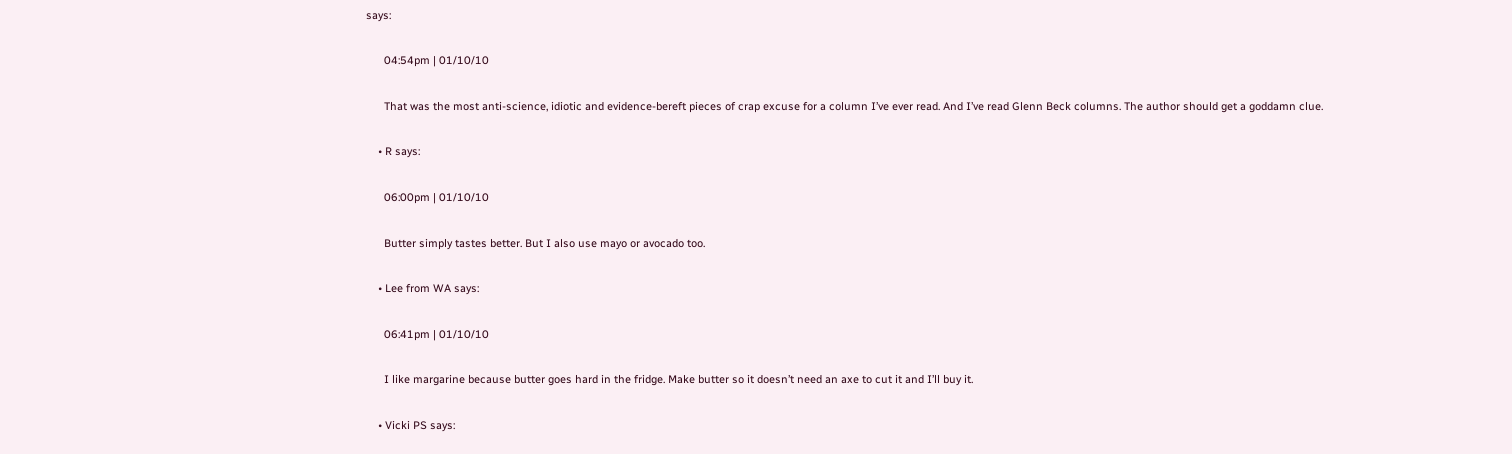says:

      04:54pm | 01/10/10

      That was the most anti-science, idiotic and evidence-bereft pieces of crap excuse for a column I’ve ever read. And I’ve read Glenn Beck columns. The author should get a goddamn clue.

    • R says:

      06:00pm | 01/10/10

      Butter simply tastes better. But I also use mayo or avocado too.

    • Lee from WA says:

      06:41pm | 01/10/10

      I like margarine because butter goes hard in the fridge. Make butter so it doesn’t need an axe to cut it and I’ll buy it.

    • Vicki PS says: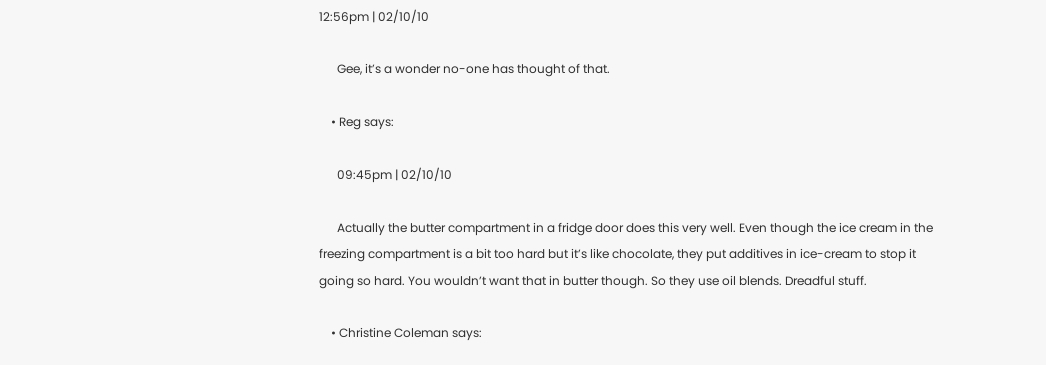12:56pm | 02/10/10

      Gee, it’s a wonder no-one has thought of that.

    • Reg says:

      09:45pm | 02/10/10

      Actually the butter compartment in a fridge door does this very well. Even though the ice cream in the freezing compartment is a bit too hard but it’s like chocolate, they put additives in ice-cream to stop it going so hard. You wouldn’t want that in butter though. So they use oil blends. Dreadful stuff.

    • Christine Coleman says: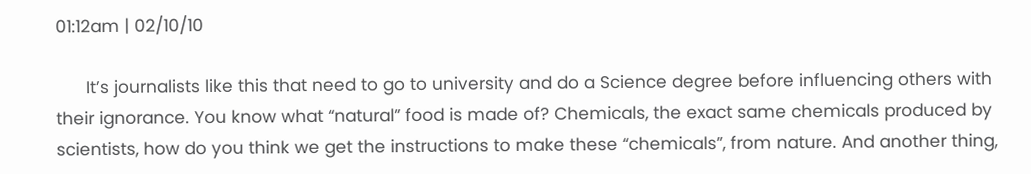01:12am | 02/10/10

      It’s journalists like this that need to go to university and do a Science degree before influencing others with their ignorance. You know what “natural” food is made of? Chemicals, the exact same chemicals produced by scientists, how do you think we get the instructions to make these “chemicals”, from nature. And another thing,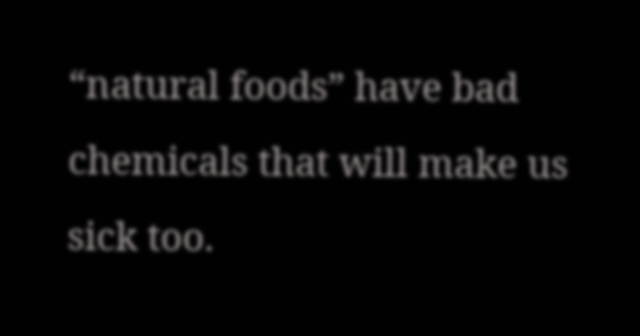“natural foods” have bad chemicals that will make us sick too.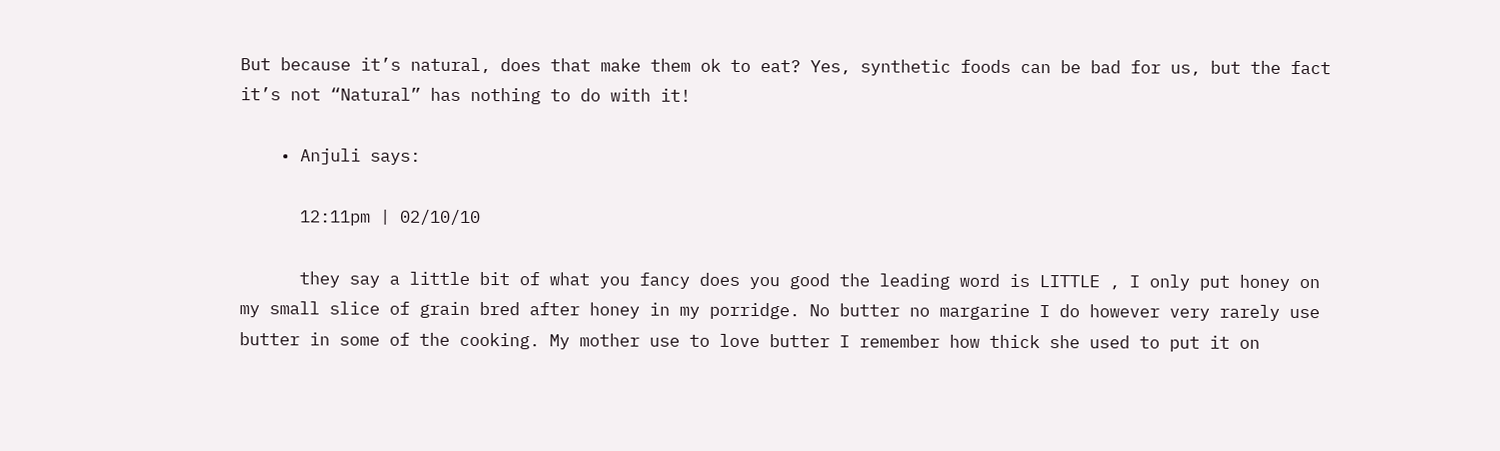But because it’s natural, does that make them ok to eat? Yes, synthetic foods can be bad for us, but the fact it’s not “Natural” has nothing to do with it!

    • Anjuli says:

      12:11pm | 02/10/10

      they say a little bit of what you fancy does you good the leading word is LITTLE , I only put honey on my small slice of grain bred after honey in my porridge. No butter no margarine I do however very rarely use butter in some of the cooking. My mother use to love butter I remember how thick she used to put it on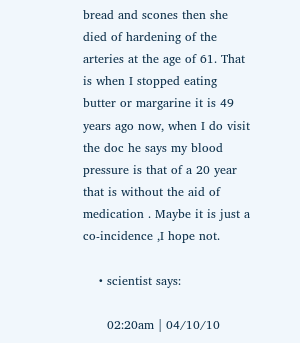bread and scones then she died of hardening of the arteries at the age of 61. That is when I stopped eating butter or margarine it is 49 years ago now, when I do visit the doc he says my blood pressure is that of a 20 year that is without the aid of medication . Maybe it is just a co-incidence ,I hope not.

    • scientist says:

      02:20am | 04/10/10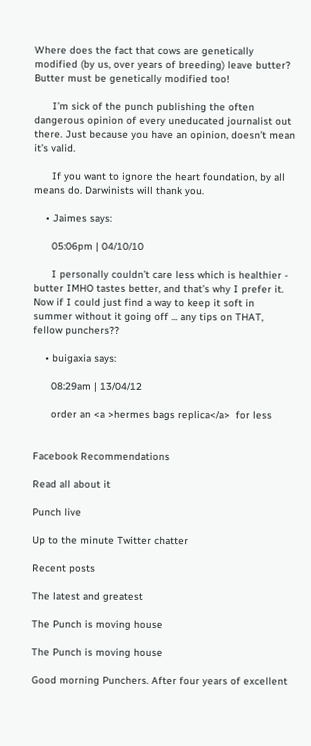Where does the fact that cows are genetically modified (by us, over years of breeding) leave butter? Butter must be genetically modified too!

      I’m sick of the punch publishing the often dangerous opinion of every uneducated journalist out there. Just because you have an opinion, doesn’t mean it’s valid.

      If you want to ignore the heart foundation, by all means do. Darwinists will thank you.

    • Jaimes says:

      05:06pm | 04/10/10

      I personally couldn’t care less which is healthier - butter IMHO tastes better, and that’s why I prefer it. Now if I could just find a way to keep it soft in summer without it going off ... any tips on THAT, fellow punchers??

    • buigaxia says:

      08:29am | 13/04/12

      order an <a >hermes bags replica</a>  for less


Facebook Recommendations

Read all about it

Punch live

Up to the minute Twitter chatter

Recent posts

The latest and greatest

The Punch is moving house

The Punch is moving house

Good morning Punchers. After four years of excellent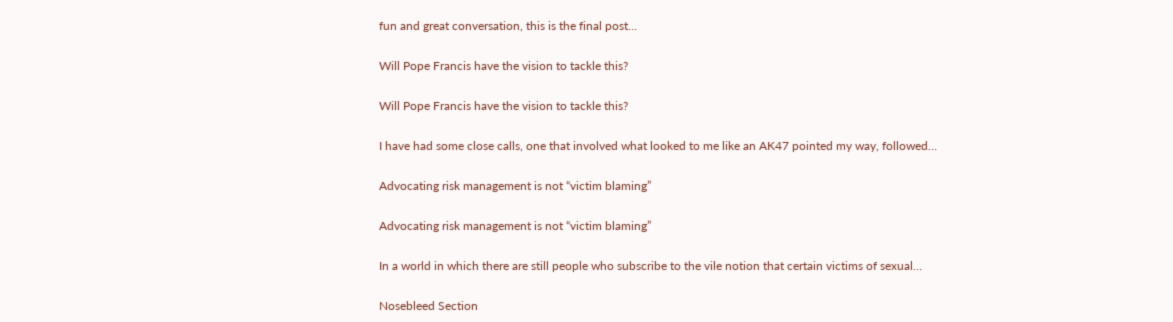fun and great conversation, this is the final post…

Will Pope Francis have the vision to tackle this?

Will Pope Francis have the vision to tackle this?

I have had some close calls, one that involved what looked to me like an AK47 pointed my way, followed…

Advocating risk management is not “victim blaming”

Advocating risk management is not “victim blaming”

In a world in which there are still people who subscribe to the vile notion that certain victims of sexual…

Nosebleed Section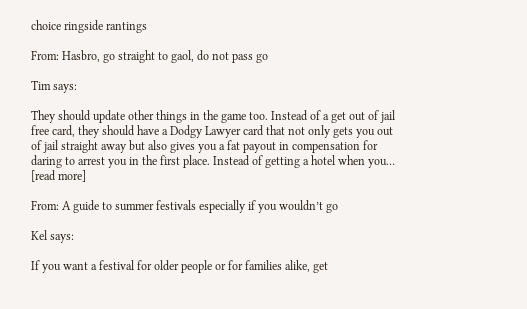choice ringside rantings

From: Hasbro, go straight to gaol, do not pass go

Tim says:

They should update other things in the game too. Instead of a get out of jail free card, they should have a Dodgy Lawyer card that not only gets you out of jail straight away but also gives you a fat payout in compensation for daring to arrest you in the first place. Instead of getting a hotel when you… [read more]

From: A guide to summer festivals especially if you wouldn’t go

Kel says:

If you want a festival for older people or for families alike, get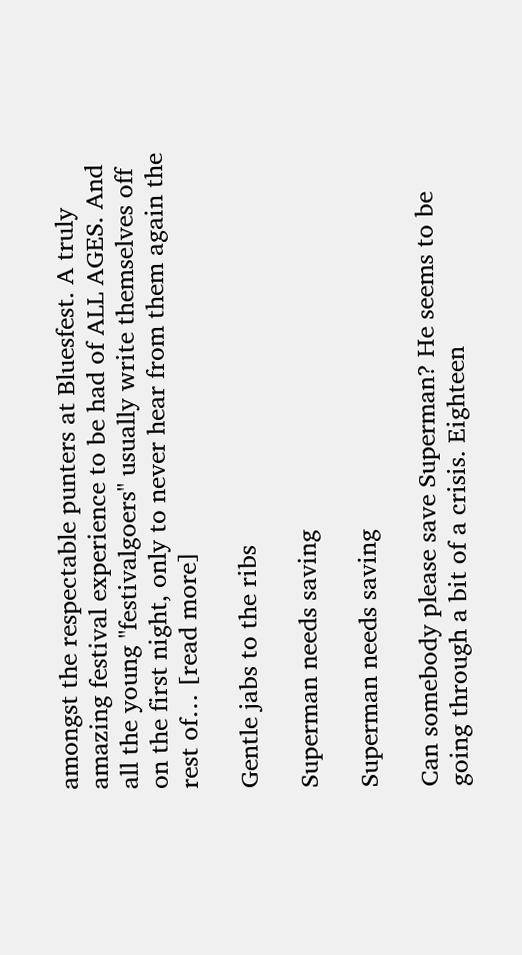amongst the respectable punters at Bluesfest. A truly amazing festival experience to be had of ALL AGES. And all the young "festivalgoers" usually write themselves off on the first night, only to never hear from them again the rest of… [read more]

Gentle jabs to the ribs

Superman needs saving

Superman needs saving

Can somebody please save Superman? He seems to be going through a bit of a crisis. Eighteen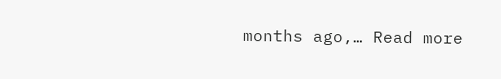months ago,… Read more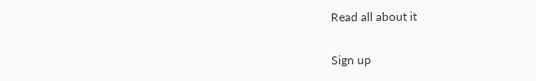Read all about it

Sign up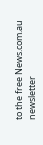to the free News.com.au newsletter